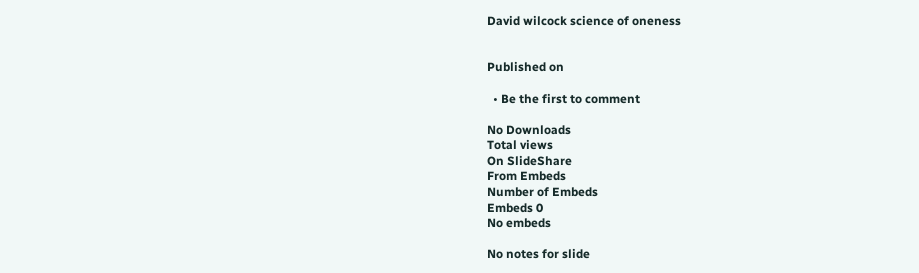David wilcock science of oneness


Published on

  • Be the first to comment

No Downloads
Total views
On SlideShare
From Embeds
Number of Embeds
Embeds 0
No embeds

No notes for slide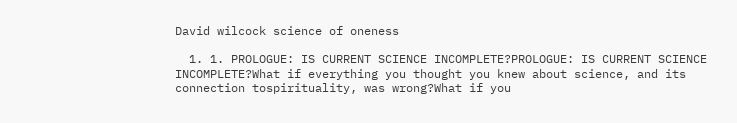David wilcock science of oneness

  1. 1. PROLOGUE: IS CURRENT SCIENCE INCOMPLETE?PROLOGUE: IS CURRENT SCIENCE INCOMPLETE?What if everything you thought you knew about science, and its connection tospirituality, was wrong?What if you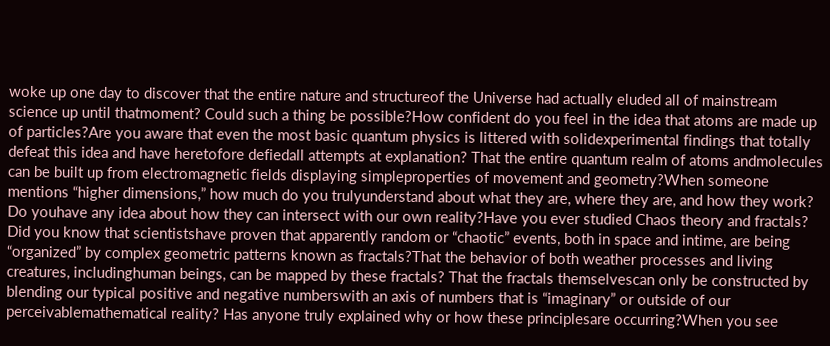woke up one day to discover that the entire nature and structureof the Universe had actually eluded all of mainstream science up until thatmoment? Could such a thing be possible?How confident do you feel in the idea that atoms are made up of particles?Are you aware that even the most basic quantum physics is littered with solidexperimental findings that totally defeat this idea and have heretofore defiedall attempts at explanation? That the entire quantum realm of atoms andmolecules can be built up from electromagnetic fields displaying simpleproperties of movement and geometry?When someone mentions “higher dimensions,” how much do you trulyunderstand about what they are, where they are, and how they work? Do youhave any idea about how they can intersect with our own reality?Have you ever studied Chaos theory and fractals? Did you know that scientistshave proven that apparently random or “chaotic” events, both in space and intime, are being “organized” by complex geometric patterns known as fractals?That the behavior of both weather processes and living creatures, includinghuman beings, can be mapped by these fractals? That the fractals themselvescan only be constructed by blending our typical positive and negative numberswith an axis of numbers that is “imaginary” or outside of our perceivablemathematical reality? Has anyone truly explained why or how these principlesare occurring?When you see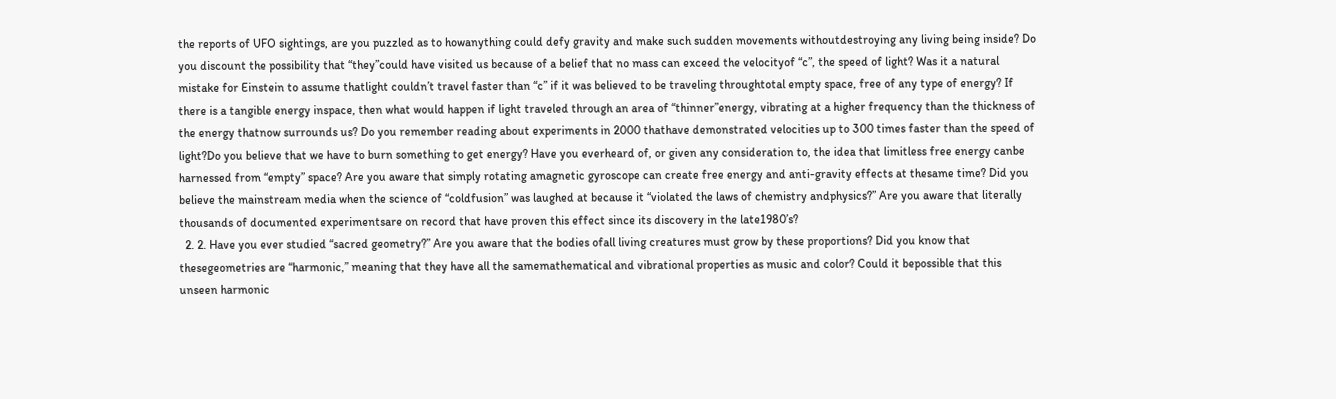the reports of UFO sightings, are you puzzled as to howanything could defy gravity and make such sudden movements withoutdestroying any living being inside? Do you discount the possibility that “they”could have visited us because of a belief that no mass can exceed the velocityof “c”, the speed of light? Was it a natural mistake for Einstein to assume thatlight couldn’t travel faster than “c” if it was believed to be traveling throughtotal empty space, free of any type of energy? If there is a tangible energy inspace, then what would happen if light traveled through an area of “thinner”energy, vibrating at a higher frequency than the thickness of the energy thatnow surrounds us? Do you remember reading about experiments in 2000 thathave demonstrated velocities up to 300 times faster than the speed of light?Do you believe that we have to burn something to get energy? Have you everheard of, or given any consideration to, the idea that limitless free energy canbe harnessed from “empty” space? Are you aware that simply rotating amagnetic gyroscope can create free energy and anti-gravity effects at thesame time? Did you believe the mainstream media when the science of “coldfusion” was laughed at because it “violated the laws of chemistry andphysics?” Are you aware that literally thousands of documented experimentsare on record that have proven this effect since its discovery in the late1980’s?
  2. 2. Have you ever studied “sacred geometry?” Are you aware that the bodies ofall living creatures must grow by these proportions? Did you know that thesegeometries are “harmonic,” meaning that they have all the samemathematical and vibrational properties as music and color? Could it bepossible that this unseen harmonic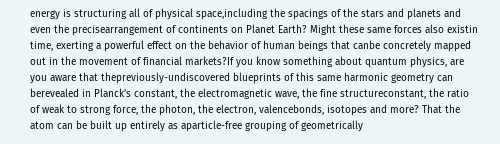energy is structuring all of physical space,including the spacings of the stars and planets and even the precisearrangement of continents on Planet Earth? Might these same forces also existin time, exerting a powerful effect on the behavior of human beings that canbe concretely mapped out in the movement of financial markets?If you know something about quantum physics, are you aware that thepreviously-undiscovered blueprints of this same harmonic geometry can berevealed in Planck’s constant, the electromagnetic wave, the fine structureconstant, the ratio of weak to strong force, the photon, the electron, valencebonds, isotopes and more? That the atom can be built up entirely as aparticle-free grouping of geometrically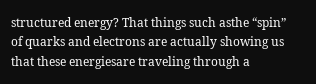structured energy? That things such asthe “spin” of quarks and electrons are actually showing us that these energiesare traveling through a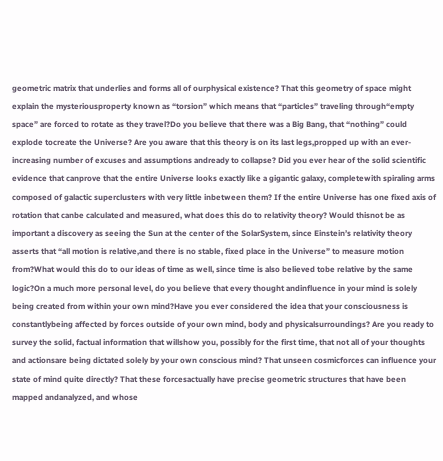geometric matrix that underlies and forms all of ourphysical existence? That this geometry of space might explain the mysteriousproperty known as “torsion” which means that “particles” traveling through“empty space” are forced to rotate as they travel?Do you believe that there was a Big Bang, that “nothing” could explode tocreate the Universe? Are you aware that this theory is on its last legs,propped up with an ever-increasing number of excuses and assumptions andready to collapse? Did you ever hear of the solid scientific evidence that canprove that the entire Universe looks exactly like a gigantic galaxy, completewith spiraling arms composed of galactic superclusters with very little inbetween them? If the entire Universe has one fixed axis of rotation that canbe calculated and measured, what does this do to relativity theory? Would thisnot be as important a discovery as seeing the Sun at the center of the SolarSystem, since Einstein’s relativity theory asserts that “all motion is relative,and there is no stable, fixed place in the Universe” to measure motion from?What would this do to our ideas of time as well, since time is also believed tobe relative by the same logic?On a much more personal level, do you believe that every thought andinfluence in your mind is solely being created from within your own mind?Have you ever considered the idea that your consciousness is constantlybeing affected by forces outside of your own mind, body and physicalsurroundings? Are you ready to survey the solid, factual information that willshow you, possibly for the first time, that not all of your thoughts and actionsare being dictated solely by your own conscious mind? That unseen cosmicforces can influence your state of mind quite directly? That these forcesactually have precise geometric structures that have been mapped andanalyzed, and whose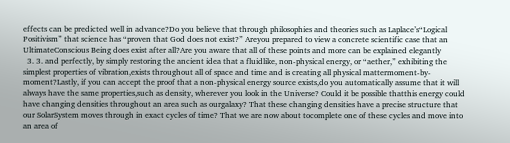effects can be predicted well in advance?Do you believe that through philosophies and theories such as Laplace’s“Logical Positivism” that science has “proven that God does not exist?” Areyou prepared to view a concrete scientific case that an UltimateConscious Being does exist after all?Are you aware that all of these points and more can be explained elegantly
  3. 3. and perfectly, by simply restoring the ancient idea that a fluidlike, non-physical energy, or “aether,” exhibiting the simplest properties of vibration,exists throughout all of space and time and is creating all physical mattermoment-by-moment?Lastly, if you can accept the proof that a non-physical energy source exists,do you automatically assume that it will always have the same properties,such as density, wherever you look in the Universe? Could it be possible thatthis energy could have changing densities throughout an area such as ourgalaxy? That these changing densities have a precise structure that our SolarSystem moves through in exact cycles of time? That we are now about tocomplete one of these cycles and move into an area of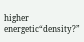higher energetic“density?”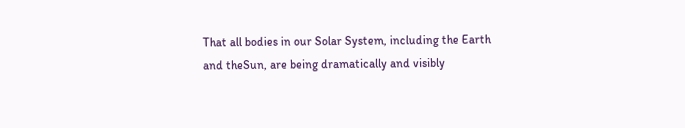That all bodies in our Solar System, including the Earth and theSun, are being dramatically and visibly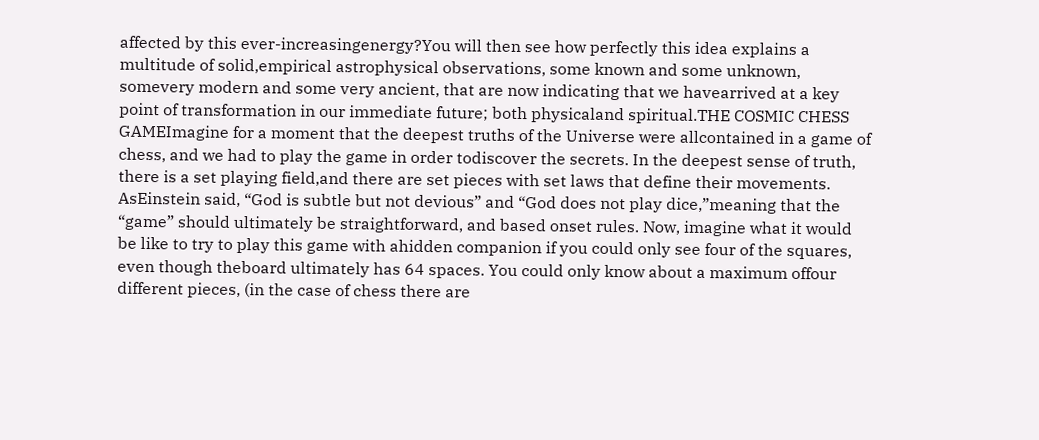affected by this ever-increasingenergy?You will then see how perfectly this idea explains a multitude of solid,empirical astrophysical observations, some known and some unknown, somevery modern and some very ancient, that are now indicating that we havearrived at a key point of transformation in our immediate future; both physicaland spiritual.THE COSMIC CHESS GAMEImagine for a moment that the deepest truths of the Universe were allcontained in a game of chess, and we had to play the game in order todiscover the secrets. In the deepest sense of truth, there is a set playing field,and there are set pieces with set laws that define their movements. AsEinstein said, “God is subtle but not devious” and “God does not play dice,”meaning that the “game” should ultimately be straightforward, and based onset rules. Now, imagine what it would be like to try to play this game with ahidden companion if you could only see four of the squares, even though theboard ultimately has 64 spaces. You could only know about a maximum offour different pieces, (in the case of chess there are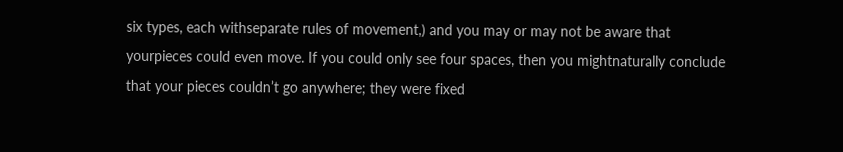six types, each withseparate rules of movement,) and you may or may not be aware that yourpieces could even move. If you could only see four spaces, then you mightnaturally conclude that your pieces couldn’t go anywhere; they were fixed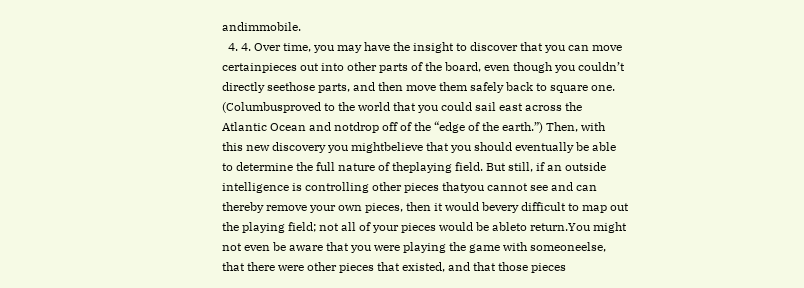andimmobile.
  4. 4. Over time, you may have the insight to discover that you can move certainpieces out into other parts of the board, even though you couldn’t directly seethose parts, and then move them safely back to square one. (Columbusproved to the world that you could sail east across the Atlantic Ocean and notdrop off of the “edge of the earth.”) Then, with this new discovery you mightbelieve that you should eventually be able to determine the full nature of theplaying field. But still, if an outside intelligence is controlling other pieces thatyou cannot see and can thereby remove your own pieces, then it would bevery difficult to map out the playing field; not all of your pieces would be ableto return.You might not even be aware that you were playing the game with someoneelse, that there were other pieces that existed, and that those pieces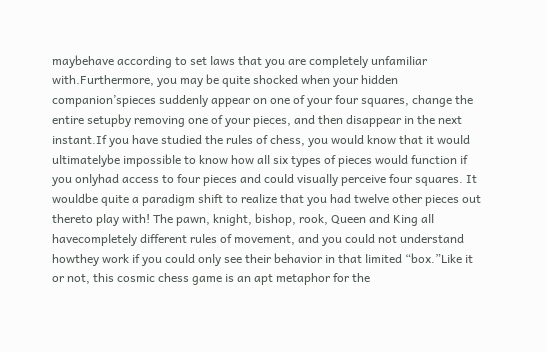maybehave according to set laws that you are completely unfamiliar with.Furthermore, you may be quite shocked when your hidden companion’spieces suddenly appear on one of your four squares, change the entire setupby removing one of your pieces, and then disappear in the next instant.If you have studied the rules of chess, you would know that it would ultimatelybe impossible to know how all six types of pieces would function if you onlyhad access to four pieces and could visually perceive four squares. It wouldbe quite a paradigm shift to realize that you had twelve other pieces out thereto play with! The pawn, knight, bishop, rook, Queen and King all havecompletely different rules of movement, and you could not understand howthey work if you could only see their behavior in that limited “box.”Like it or not, this cosmic chess game is an apt metaphor for the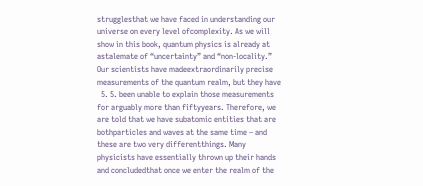strugglesthat we have faced in understanding our universe on every level ofcomplexity. As we will show in this book, quantum physics is already at astalemate of “uncertainty” and “non-locality.” Our scientists have madeextraordinarily precise measurements of the quantum realm, but they have
  5. 5. been unable to explain those measurements for arguably more than fiftyyears. Therefore, we are told that we have subatomic entities that are bothparticles and waves at the same time – and these are two very differentthings. Many physicists have essentially thrown up their hands and concludedthat once we enter the realm of the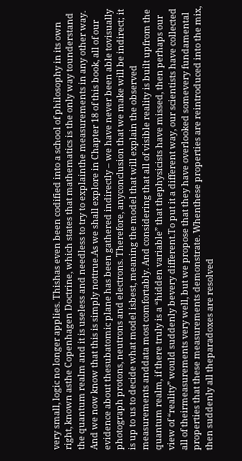very small, logic no longer applies. Thishas even been codified into a school of philosophy in its own right, known asthe Copenhagen Doctrine, which states that mathematics is the only way tounderstand the quantum realm and it is useless and needless to try to explainthe measurements in any other way. And we now know that this is simply nottrue.As we shall explore in Chapter 18 of this book, all of our evidence about thesubatomic plane has been gathered indirectly – we have never been able tovisually photograph protons, neutrons and electrons. Therefore, anyconclusion that we make will be indirect; it is up to us to decide what model isbest, meaning the model that will explain the observed measurements anddata most comfortably. And considering that all of visible reality is built upfrom the quantum realm, if there truly is a “hidden variable” that thephysicists have missed, then perhaps our view of “reality” would suddenly bevery different.To put it a different way, our scientists have collected all of theirmeasurements very well, but we propose that they have overlooked somevery fundamental properties that these measurements demonstrate. Whenthese properties are reintroduced into the mix, then suddenly all theparadoxes are resolved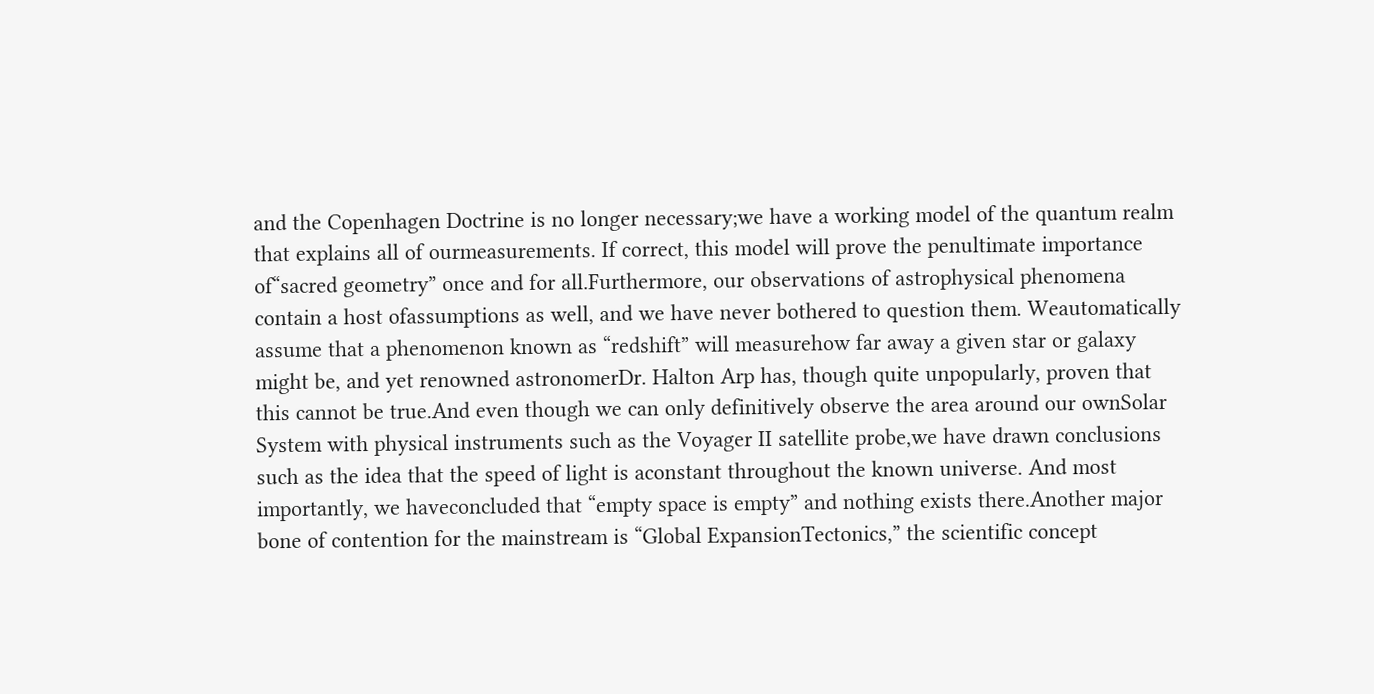and the Copenhagen Doctrine is no longer necessary;we have a working model of the quantum realm that explains all of ourmeasurements. If correct, this model will prove the penultimate importance of“sacred geometry” once and for all.Furthermore, our observations of astrophysical phenomena contain a host ofassumptions as well, and we have never bothered to question them. Weautomatically assume that a phenomenon known as “redshift” will measurehow far away a given star or galaxy might be, and yet renowned astronomerDr. Halton Arp has, though quite unpopularly, proven that this cannot be true.And even though we can only definitively observe the area around our ownSolar System with physical instruments such as the Voyager II satellite probe,we have drawn conclusions such as the idea that the speed of light is aconstant throughout the known universe. And most importantly, we haveconcluded that “empty space is empty” and nothing exists there.Another major bone of contention for the mainstream is “Global ExpansionTectonics,” the scientific concept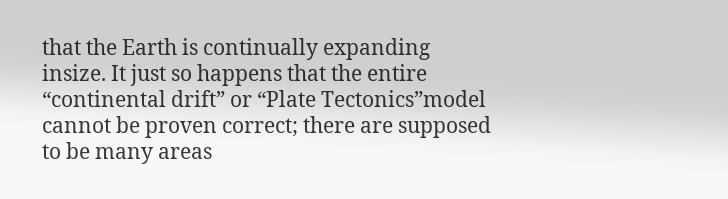that the Earth is continually expanding insize. It just so happens that the entire “continental drift” or “Plate Tectonics”model cannot be proven correct; there are supposed to be many areas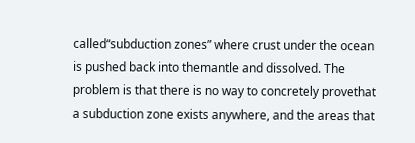called“subduction zones” where crust under the ocean is pushed back into themantle and dissolved. The problem is that there is no way to concretely provethat a subduction zone exists anywhere, and the areas that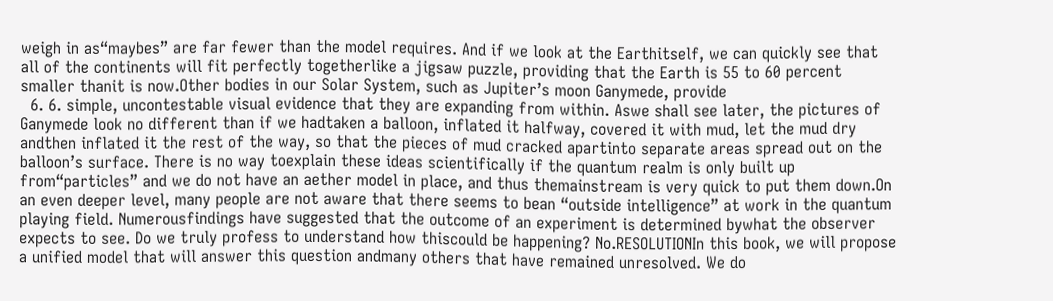weigh in as“maybes” are far fewer than the model requires. And if we look at the Earthitself, we can quickly see that all of the continents will fit perfectly togetherlike a jigsaw puzzle, providing that the Earth is 55 to 60 percent smaller thanit is now.Other bodies in our Solar System, such as Jupiter’s moon Ganymede, provide
  6. 6. simple, uncontestable visual evidence that they are expanding from within. Aswe shall see later, the pictures of Ganymede look no different than if we hadtaken a balloon, inflated it halfway, covered it with mud, let the mud dry andthen inflated it the rest of the way, so that the pieces of mud cracked apartinto separate areas spread out on the balloon’s surface. There is no way toexplain these ideas scientifically if the quantum realm is only built up from“particles” and we do not have an aether model in place, and thus themainstream is very quick to put them down.On an even deeper level, many people are not aware that there seems to bean “outside intelligence” at work in the quantum playing field. Numerousfindings have suggested that the outcome of an experiment is determined bywhat the observer expects to see. Do we truly profess to understand how thiscould be happening? No.RESOLUTIONIn this book, we will propose a unified model that will answer this question andmany others that have remained unresolved. We do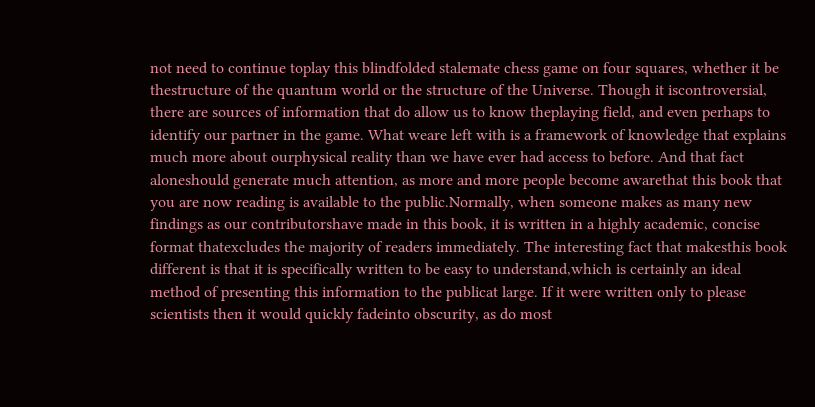not need to continue toplay this blindfolded stalemate chess game on four squares, whether it be thestructure of the quantum world or the structure of the Universe. Though it iscontroversial, there are sources of information that do allow us to know theplaying field, and even perhaps to identify our partner in the game. What weare left with is a framework of knowledge that explains much more about ourphysical reality than we have ever had access to before. And that fact aloneshould generate much attention, as more and more people become awarethat this book that you are now reading is available to the public.Normally, when someone makes as many new findings as our contributorshave made in this book, it is written in a highly academic, concise format thatexcludes the majority of readers immediately. The interesting fact that makesthis book different is that it is specifically written to be easy to understand,which is certainly an ideal method of presenting this information to the publicat large. If it were written only to please scientists then it would quickly fadeinto obscurity, as do most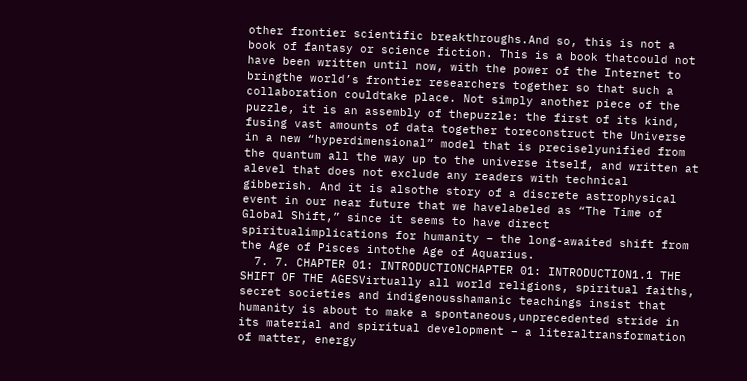other frontier scientific breakthroughs.And so, this is not a book of fantasy or science fiction. This is a book thatcould not have been written until now, with the power of the Internet to bringthe world’s frontier researchers together so that such a collaboration couldtake place. Not simply another piece of the puzzle, it is an assembly of thepuzzle: the first of its kind, fusing vast amounts of data together toreconstruct the Universe in a new “hyperdimensional” model that is preciselyunified from the quantum all the way up to the universe itself, and written at alevel that does not exclude any readers with technical gibberish. And it is alsothe story of a discrete astrophysical event in our near future that we havelabeled as “The Time of Global Shift,” since it seems to have direct spiritualimplications for humanity – the long-awaited shift from the Age of Pisces intothe Age of Aquarius.
  7. 7. CHAPTER 01: INTRODUCTIONCHAPTER 01: INTRODUCTION1.1 THE SHIFT OF THE AGESVirtually all world religions, spiritual faiths, secret societies and indigenousshamanic teachings insist that humanity is about to make a spontaneous,unprecedented stride in its material and spiritual development – a literaltransformation of matter, energy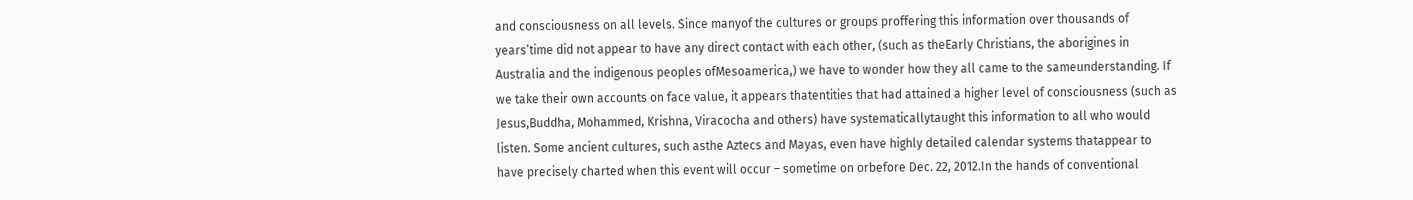and consciousness on all levels. Since manyof the cultures or groups proffering this information over thousands of years’time did not appear to have any direct contact with each other, (such as theEarly Christians, the aborigines in Australia and the indigenous peoples ofMesoamerica,) we have to wonder how they all came to the sameunderstanding. If we take their own accounts on face value, it appears thatentities that had attained a higher level of consciousness (such as Jesus,Buddha, Mohammed, Krishna, Viracocha and others) have systematicallytaught this information to all who would listen. Some ancient cultures, such asthe Aztecs and Mayas, even have highly detailed calendar systems thatappear to have precisely charted when this event will occur – sometime on orbefore Dec. 22, 2012.In the hands of conventional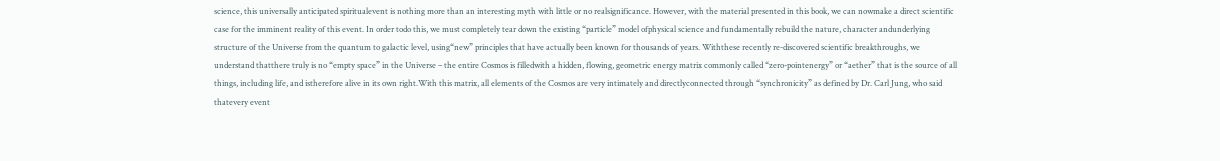science, this universally anticipated spiritualevent is nothing more than an interesting myth with little or no realsignificance. However, with the material presented in this book, we can nowmake a direct scientific case for the imminent reality of this event. In order todo this, we must completely tear down the existing “particle” model ofphysical science and fundamentally rebuild the nature, character andunderlying structure of the Universe from the quantum to galactic level, using“new” principles that have actually been known for thousands of years. Withthese recently re-discovered scientific breakthroughs, we understand thatthere truly is no “empty space” in the Universe – the entire Cosmos is filledwith a hidden, flowing, geometric energy matrix commonly called “zero-pointenergy” or “aether” that is the source of all things, including life, and istherefore alive in its own right.With this matrix, all elements of the Cosmos are very intimately and directlyconnected through “synchronicity” as defined by Dr. Carl Jung, who said thatevery event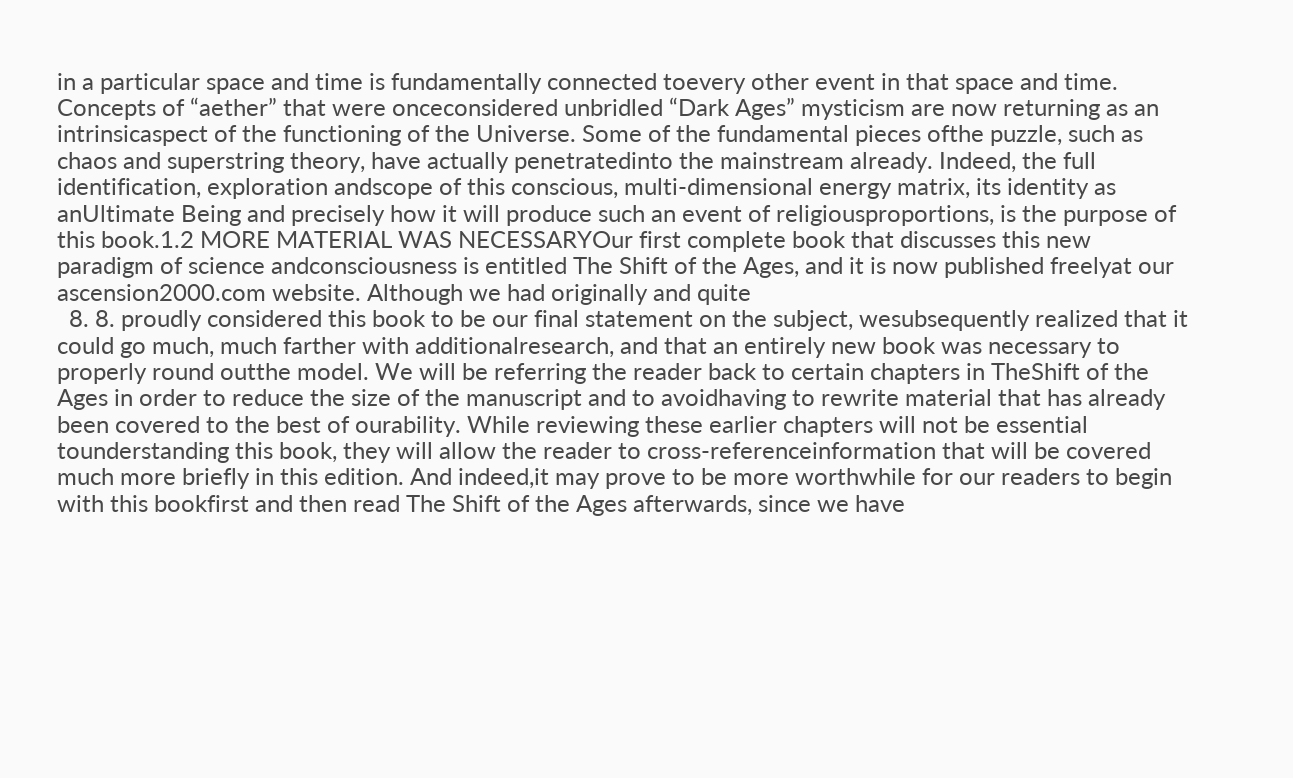in a particular space and time is fundamentally connected toevery other event in that space and time. Concepts of “aether” that were onceconsidered unbridled “Dark Ages” mysticism are now returning as an intrinsicaspect of the functioning of the Universe. Some of the fundamental pieces ofthe puzzle, such as chaos and superstring theory, have actually penetratedinto the mainstream already. Indeed, the full identification, exploration andscope of this conscious, multi-dimensional energy matrix, its identity as anUltimate Being and precisely how it will produce such an event of religiousproportions, is the purpose of this book.1.2 MORE MATERIAL WAS NECESSARYOur first complete book that discusses this new paradigm of science andconsciousness is entitled The Shift of the Ages, and it is now published freelyat our ascension2000.com website. Although we had originally and quite
  8. 8. proudly considered this book to be our final statement on the subject, wesubsequently realized that it could go much, much farther with additionalresearch, and that an entirely new book was necessary to properly round outthe model. We will be referring the reader back to certain chapters in TheShift of the Ages in order to reduce the size of the manuscript and to avoidhaving to rewrite material that has already been covered to the best of ourability. While reviewing these earlier chapters will not be essential tounderstanding this book, they will allow the reader to cross-referenceinformation that will be covered much more briefly in this edition. And indeed,it may prove to be more worthwhile for our readers to begin with this bookfirst and then read The Shift of the Ages afterwards, since we have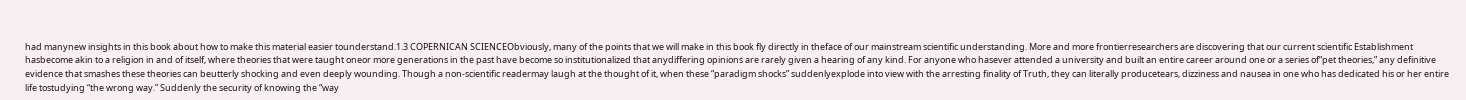had manynew insights in this book about how to make this material easier tounderstand.1.3 COPERNICAN SCIENCEObviously, many of the points that we will make in this book fly directly in theface of our mainstream scientific understanding. More and more frontierresearchers are discovering that our current scientific Establishment hasbecome akin to a religion in and of itself, where theories that were taught oneor more generations in the past have become so institutionalized that anydiffering opinions are rarely given a hearing of any kind. For anyone who hasever attended a university and built an entire career around one or a series of“pet theories,” any definitive evidence that smashes these theories can beutterly shocking and even deeply wounding. Though a non-scientific readermay laugh at the thought of it, when these “paradigm shocks” suddenlyexplode into view with the arresting finality of Truth, they can literally producetears, dizziness and nausea in one who has dedicated his or her entire life tostudying “the wrong way.” Suddenly the security of knowing the “way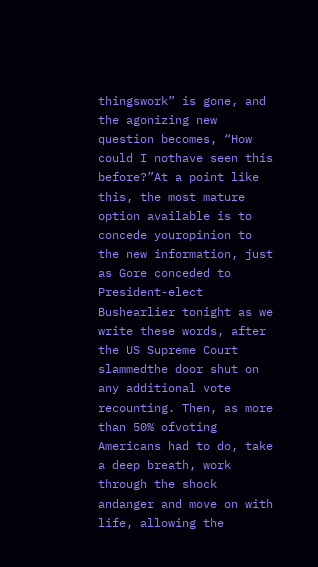thingswork” is gone, and the agonizing new question becomes, “How could I nothave seen this before?”At a point like this, the most mature option available is to concede youropinion to the new information, just as Gore conceded to President-elect Bushearlier tonight as we write these words, after the US Supreme Court slammedthe door shut on any additional vote recounting. Then, as more than 50% ofvoting Americans had to do, take a deep breath, work through the shock andanger and move on with life, allowing the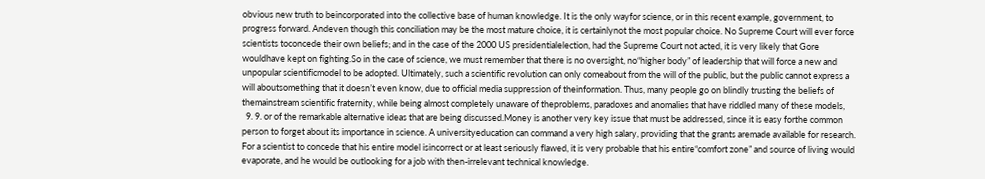obvious new truth to beincorporated into the collective base of human knowledge. It is the only wayfor science, or in this recent example, government, to progress forward. Andeven though this conciliation may be the most mature choice, it is certainlynot the most popular choice. No Supreme Court will ever force scientists toconcede their own beliefs; and in the case of the 2000 US presidentialelection, had the Supreme Court not acted, it is very likely that Gore wouldhave kept on fighting.So in the case of science, we must remember that there is no oversight, no“higher body” of leadership that will force a new and unpopular scientificmodel to be adopted. Ultimately, such a scientific revolution can only comeabout from the will of the public, but the public cannot express a will aboutsomething that it doesn’t even know, due to official media suppression of theinformation. Thus, many people go on blindly trusting the beliefs of themainstream scientific fraternity, while being almost completely unaware of theproblems, paradoxes and anomalies that have riddled many of these models,
  9. 9. or of the remarkable alternative ideas that are being discussed.Money is another very key issue that must be addressed, since it is easy forthe common person to forget about its importance in science. A universityeducation can command a very high salary, providing that the grants aremade available for research. For a scientist to concede that his entire model isincorrect or at least seriously flawed, it is very probable that his entire“comfort zone” and source of living would evaporate, and he would be outlooking for a job with then-irrelevant technical knowledge.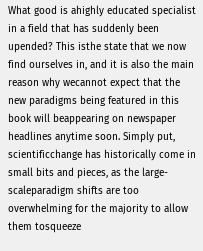What good is ahighly educated specialist in a field that has suddenly been upended? This isthe state that we now find ourselves in, and it is also the main reason why wecannot expect that the new paradigms being featured in this book will beappearing on newspaper headlines anytime soon. Simply put, scientificchange has historically come in small bits and pieces, as the large-scaleparadigm shifts are too overwhelming for the majority to allow them tosqueeze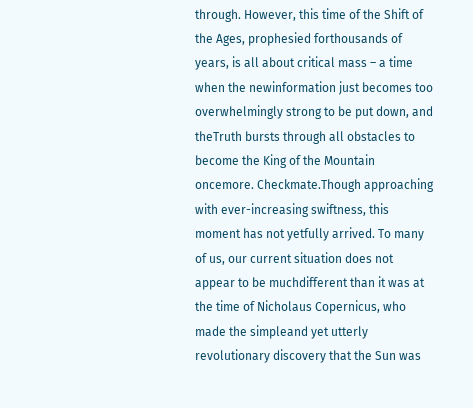through. However, this time of the Shift of the Ages, prophesied forthousands of years, is all about critical mass – a time when the newinformation just becomes too overwhelmingly strong to be put down, and theTruth bursts through all obstacles to become the King of the Mountain oncemore. Checkmate.Though approaching with ever-increasing swiftness, this moment has not yetfully arrived. To many of us, our current situation does not appear to be muchdifferent than it was at the time of Nicholaus Copernicus, who made the simpleand yet utterly revolutionary discovery that the Sun was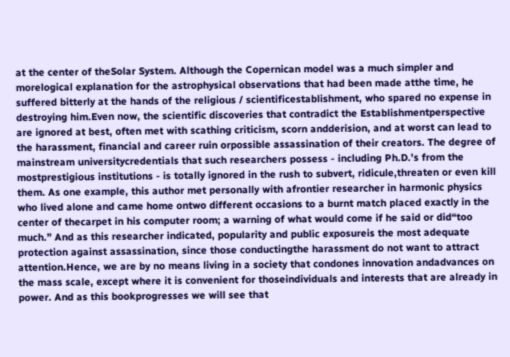at the center of theSolar System. Although the Copernican model was a much simpler and morelogical explanation for the astrophysical observations that had been made atthe time, he suffered bitterly at the hands of the religious / scientificestablishment, who spared no expense in destroying him.Even now, the scientific discoveries that contradict the Establishmentperspective are ignored at best, often met with scathing criticism, scorn andderision, and at worst can lead to the harassment, financial and career ruin orpossible assassination of their creators. The degree of mainstream universitycredentials that such researchers possess - including Ph.D.’s from the mostprestigious institutions - is totally ignored in the rush to subvert, ridicule,threaten or even kill them. As one example, this author met personally with afrontier researcher in harmonic physics who lived alone and came home ontwo different occasions to a burnt match placed exactly in the center of thecarpet in his computer room; a warning of what would come if he said or did“too much.” And as this researcher indicated, popularity and public exposureis the most adequate protection against assassination, since those conductingthe harassment do not want to attract attention.Hence, we are by no means living in a society that condones innovation andadvances on the mass scale, except where it is convenient for thoseindividuals and interests that are already in power. And as this bookprogresses we will see that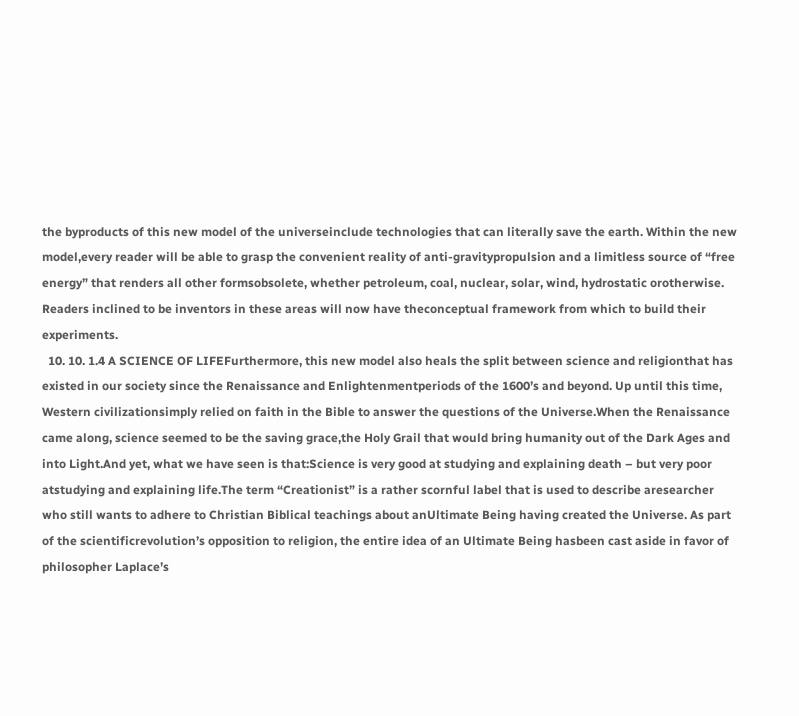the byproducts of this new model of the universeinclude technologies that can literally save the earth. Within the new model,every reader will be able to grasp the convenient reality of anti-gravitypropulsion and a limitless source of “free energy” that renders all other formsobsolete, whether petroleum, coal, nuclear, solar, wind, hydrostatic orotherwise. Readers inclined to be inventors in these areas will now have theconceptual framework from which to build their experiments.
  10. 10. 1.4 A SCIENCE OF LIFEFurthermore, this new model also heals the split between science and religionthat has existed in our society since the Renaissance and Enlightenmentperiods of the 1600’s and beyond. Up until this time, Western civilizationsimply relied on faith in the Bible to answer the questions of the Universe.When the Renaissance came along, science seemed to be the saving grace,the Holy Grail that would bring humanity out of the Dark Ages and into Light.And yet, what we have seen is that:Science is very good at studying and explaining death – but very poor atstudying and explaining life.The term “Creationist” is a rather scornful label that is used to describe aresearcher who still wants to adhere to Christian Biblical teachings about anUltimate Being having created the Universe. As part of the scientificrevolution’s opposition to religion, the entire idea of an Ultimate Being hasbeen cast aside in favor of philosopher Laplace’s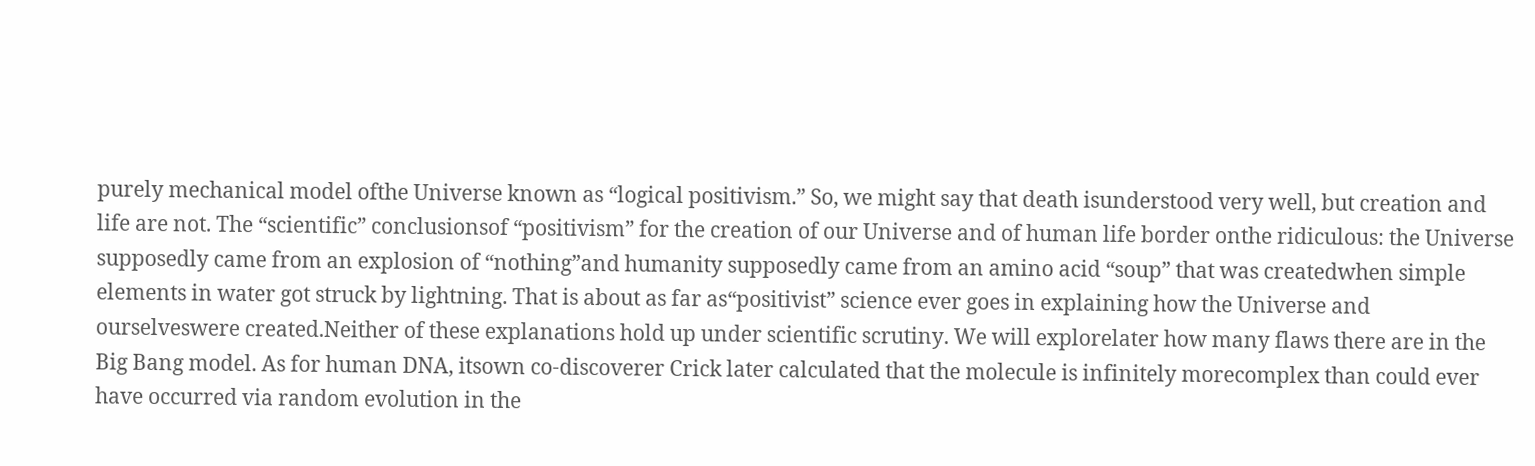purely mechanical model ofthe Universe known as “logical positivism.” So, we might say that death isunderstood very well, but creation and life are not. The “scientific” conclusionsof “positivism” for the creation of our Universe and of human life border onthe ridiculous: the Universe supposedly came from an explosion of “nothing”and humanity supposedly came from an amino acid “soup” that was createdwhen simple elements in water got struck by lightning. That is about as far as“positivist” science ever goes in explaining how the Universe and ourselveswere created.Neither of these explanations hold up under scientific scrutiny. We will explorelater how many flaws there are in the Big Bang model. As for human DNA, itsown co-discoverer Crick later calculated that the molecule is infinitely morecomplex than could ever have occurred via random evolution in the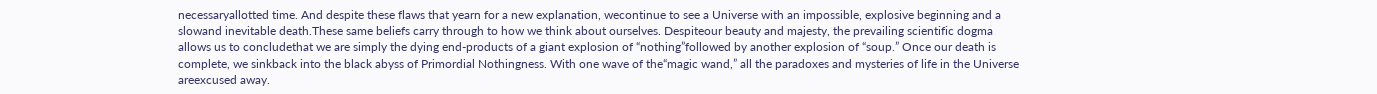necessaryallotted time. And despite these flaws that yearn for a new explanation, wecontinue to see a Universe with an impossible, explosive beginning and a slowand inevitable death.These same beliefs carry through to how we think about ourselves. Despiteour beauty and majesty, the prevailing scientific dogma allows us to concludethat we are simply the dying end-products of a giant explosion of “nothing”followed by another explosion of “soup.” Once our death is complete, we sinkback into the black abyss of Primordial Nothingness. With one wave of the“magic wand,” all the paradoxes and mysteries of life in the Universe areexcused away.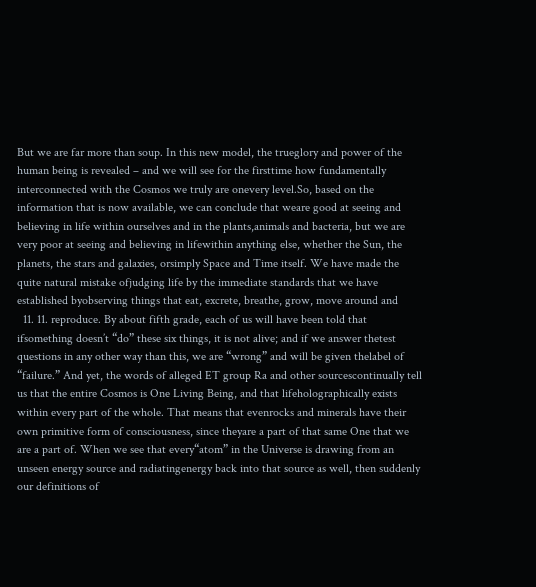But we are far more than soup. In this new model, the trueglory and power of the human being is revealed – and we will see for the firsttime how fundamentally interconnected with the Cosmos we truly are onevery level.So, based on the information that is now available, we can conclude that weare good at seeing and believing in life within ourselves and in the plants,animals and bacteria, but we are very poor at seeing and believing in lifewithin anything else, whether the Sun, the planets, the stars and galaxies, orsimply Space and Time itself. We have made the quite natural mistake ofjudging life by the immediate standards that we have established byobserving things that eat, excrete, breathe, grow, move around and
  11. 11. reproduce. By about fifth grade, each of us will have been told that ifsomething doesn’t “do” these six things, it is not alive; and if we answer thetest questions in any other way than this, we are “wrong” and will be given thelabel of “failure.” And yet, the words of alleged ET group Ra and other sourcescontinually tell us that the entire Cosmos is One Living Being, and that lifeholographically exists within every part of the whole. That means that evenrocks and minerals have their own primitive form of consciousness, since theyare a part of that same One that we are a part of. When we see that every“atom” in the Universe is drawing from an unseen energy source and radiatingenergy back into that source as well, then suddenly our definitions of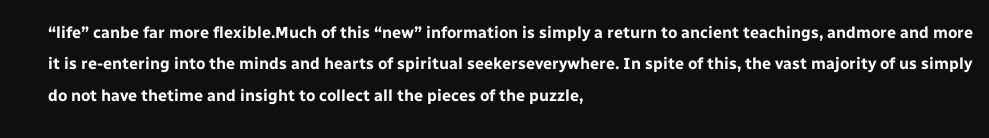“life” canbe far more flexible.Much of this “new” information is simply a return to ancient teachings, andmore and more it is re-entering into the minds and hearts of spiritual seekerseverywhere. In spite of this, the vast majority of us simply do not have thetime and insight to collect all the pieces of the puzzle,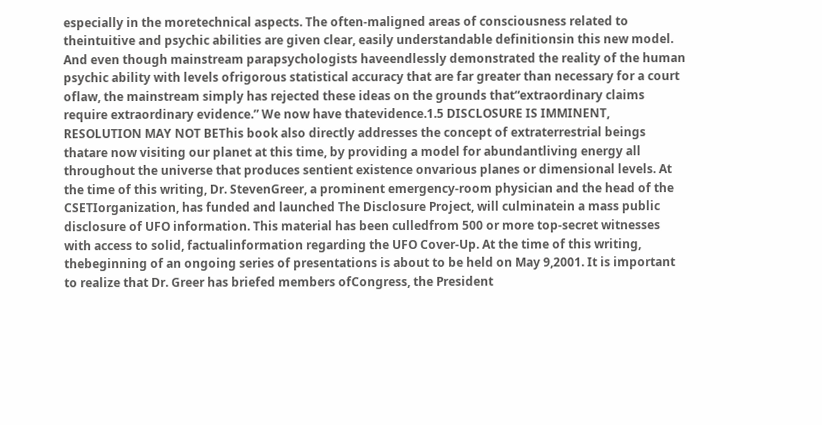especially in the moretechnical aspects. The often-maligned areas of consciousness related to theintuitive and psychic abilities are given clear, easily understandable definitionsin this new model. And even though mainstream parapsychologists haveendlessly demonstrated the reality of the human psychic ability with levels ofrigorous statistical accuracy that are far greater than necessary for a court oflaw, the mainstream simply has rejected these ideas on the grounds that“extraordinary claims require extraordinary evidence.” We now have thatevidence.1.5 DISCLOSURE IS IMMINENT, RESOLUTION MAY NOT BEThis book also directly addresses the concept of extraterrestrial beings thatare now visiting our planet at this time, by providing a model for abundantliving energy all throughout the universe that produces sentient existence onvarious planes or dimensional levels. At the time of this writing, Dr. StevenGreer, a prominent emergency-room physician and the head of the CSETIorganization, has funded and launched The Disclosure Project, will culminatein a mass public disclosure of UFO information. This material has been culledfrom 500 or more top-secret witnesses with access to solid, factualinformation regarding the UFO Cover-Up. At the time of this writing, thebeginning of an ongoing series of presentations is about to be held on May 9,2001. It is important to realize that Dr. Greer has briefed members ofCongress, the President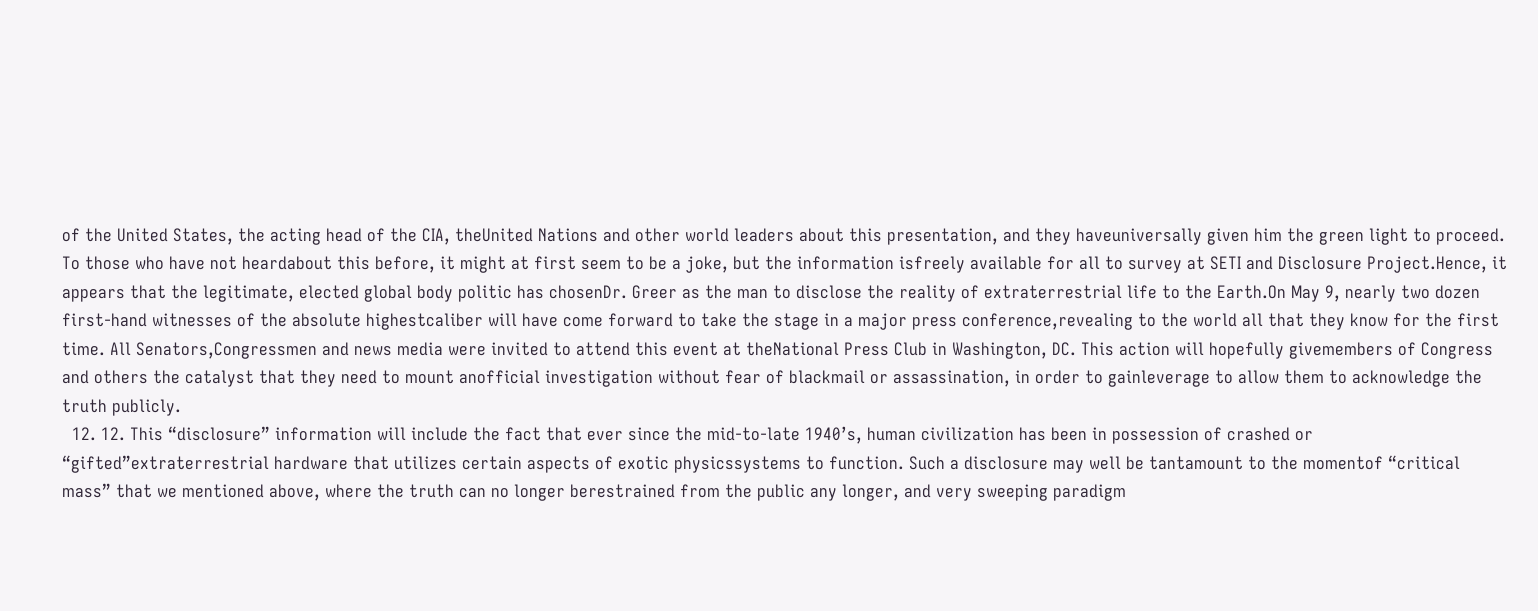of the United States, the acting head of the CIA, theUnited Nations and other world leaders about this presentation, and they haveuniversally given him the green light to proceed. To those who have not heardabout this before, it might at first seem to be a joke, but the information isfreely available for all to survey at SETI and Disclosure Project.Hence, it appears that the legitimate, elected global body politic has chosenDr. Greer as the man to disclose the reality of extraterrestrial life to the Earth.On May 9, nearly two dozen first-hand witnesses of the absolute highestcaliber will have come forward to take the stage in a major press conference,revealing to the world all that they know for the first time. All Senators,Congressmen and news media were invited to attend this event at theNational Press Club in Washington, DC. This action will hopefully givemembers of Congress and others the catalyst that they need to mount anofficial investigation without fear of blackmail or assassination, in order to gainleverage to allow them to acknowledge the truth publicly.
  12. 12. This “disclosure” information will include the fact that ever since the mid-to-late 1940’s, human civilization has been in possession of crashed or “gifted”extraterrestrial hardware that utilizes certain aspects of exotic physicssystems to function. Such a disclosure may well be tantamount to the momentof “critical mass” that we mentioned above, where the truth can no longer berestrained from the public any longer, and very sweeping paradigm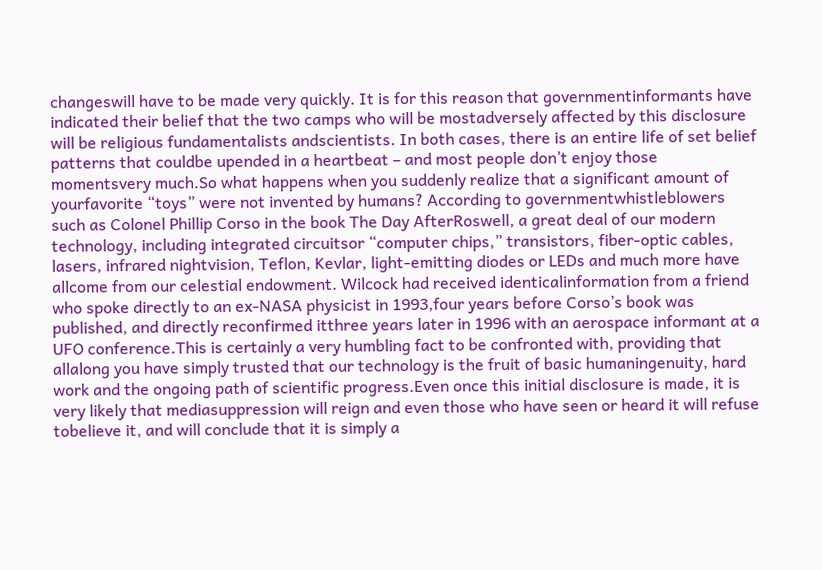changeswill have to be made very quickly. It is for this reason that governmentinformants have indicated their belief that the two camps who will be mostadversely affected by this disclosure will be religious fundamentalists andscientists. In both cases, there is an entire life of set belief patterns that couldbe upended in a heartbeat – and most people don’t enjoy those momentsvery much.So what happens when you suddenly realize that a significant amount of yourfavorite “toys” were not invented by humans? According to governmentwhistleblowers such as Colonel Phillip Corso in the book The Day AfterRoswell, a great deal of our modern technology, including integrated circuitsor “computer chips,” transistors, fiber-optic cables, lasers, infrared nightvision, Teflon, Kevlar, light-emitting diodes or LEDs and much more have allcome from our celestial endowment. Wilcock had received identicalinformation from a friend who spoke directly to an ex-NASA physicist in 1993,four years before Corso’s book was published, and directly reconfirmed itthree years later in 1996 with an aerospace informant at a UFO conference.This is certainly a very humbling fact to be confronted with, providing that allalong you have simply trusted that our technology is the fruit of basic humaningenuity, hard work and the ongoing path of scientific progress.Even once this initial disclosure is made, it is very likely that mediasuppression will reign and even those who have seen or heard it will refuse tobelieve it, and will conclude that it is simply a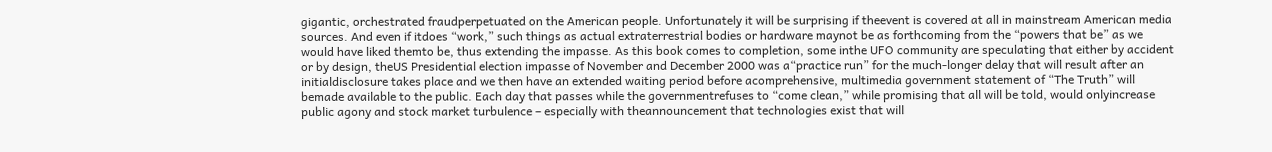gigantic, orchestrated fraudperpetuated on the American people. Unfortunately it will be surprising if theevent is covered at all in mainstream American media sources. And even if itdoes “work,” such things as actual extraterrestrial bodies or hardware maynot be as forthcoming from the “powers that be” as we would have liked themto be, thus extending the impasse. As this book comes to completion, some inthe UFO community are speculating that either by accident or by design, theUS Presidential election impasse of November and December 2000 was a“practice run” for the much-longer delay that will result after an initialdisclosure takes place and we then have an extended waiting period before acomprehensive, multimedia government statement of “The Truth” will bemade available to the public. Each day that passes while the governmentrefuses to “come clean,” while promising that all will be told, would onlyincrease public agony and stock market turbulence – especially with theannouncement that technologies exist that will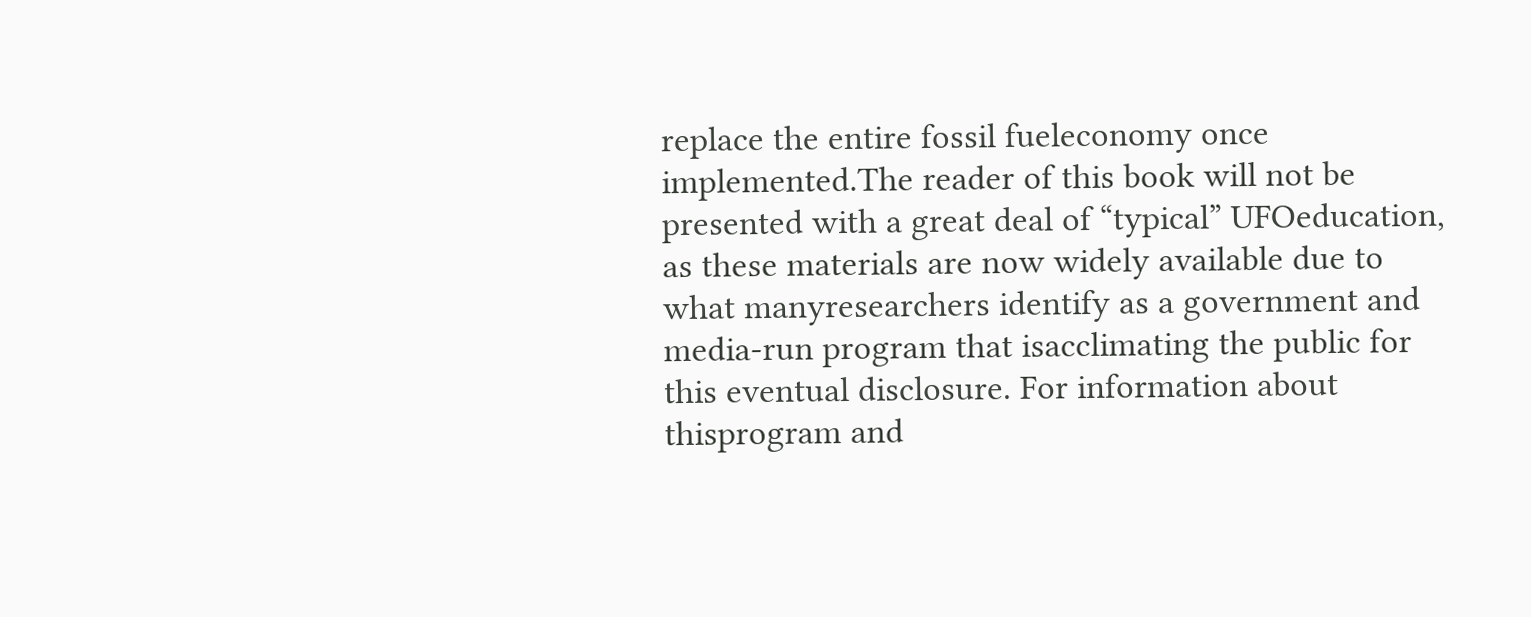replace the entire fossil fueleconomy once implemented.The reader of this book will not be presented with a great deal of “typical” UFOeducation, as these materials are now widely available due to what manyresearchers identify as a government and media-run program that isacclimating the public for this eventual disclosure. For information about thisprogram and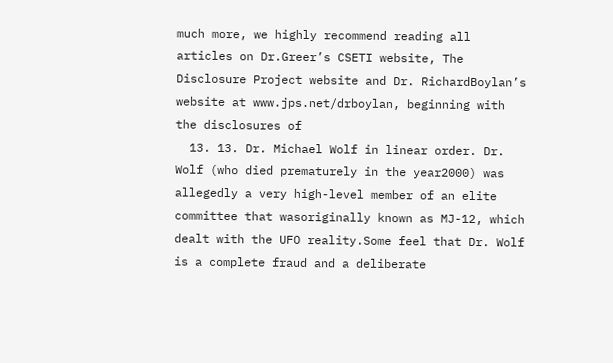much more, we highly recommend reading all articles on Dr.Greer’s CSETI website, The Disclosure Project website and Dr. RichardBoylan’s website at www.jps.net/drboylan, beginning with the disclosures of
  13. 13. Dr. Michael Wolf in linear order. Dr. Wolf (who died prematurely in the year2000) was allegedly a very high-level member of an elite committee that wasoriginally known as MJ-12, which dealt with the UFO reality.Some feel that Dr. Wolf is a complete fraud and a deliberate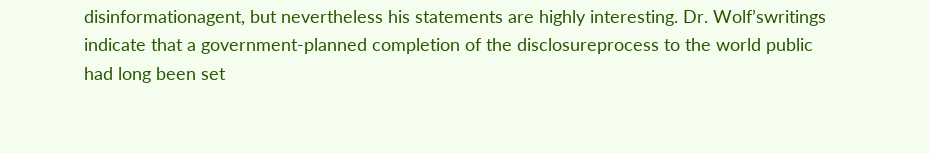disinformationagent, but nevertheless his statements are highly interesting. Dr. Wolf’swritings indicate that a government-planned completion of the disclosureprocess to the world public had long been set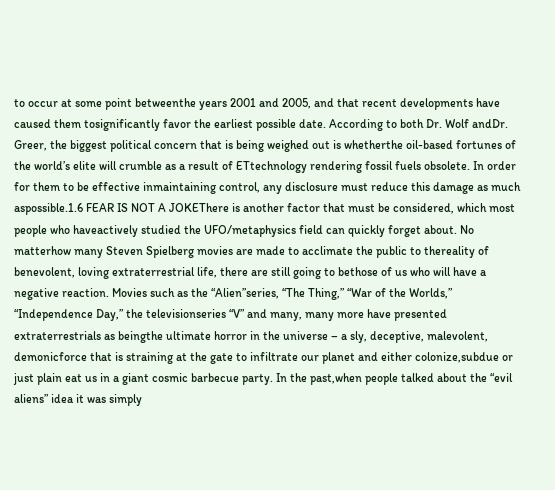to occur at some point betweenthe years 2001 and 2005, and that recent developments have caused them tosignificantly favor the earliest possible date. According to both Dr. Wolf andDr. Greer, the biggest political concern that is being weighed out is whetherthe oil-based fortunes of the world’s elite will crumble as a result of ETtechnology rendering fossil fuels obsolete. In order for them to be effective inmaintaining control, any disclosure must reduce this damage as much aspossible.1.6 FEAR IS NOT A JOKEThere is another factor that must be considered, which most people who haveactively studied the UFO/metaphysics field can quickly forget about. No matterhow many Steven Spielberg movies are made to acclimate the public to thereality of benevolent, loving extraterrestrial life, there are still going to bethose of us who will have a negative reaction. Movies such as the “Alien”series, “The Thing,” “War of the Worlds,” “Independence Day,” the televisionseries “V” and many, many more have presented extraterrestrials as beingthe ultimate horror in the universe – a sly, deceptive, malevolent, demonicforce that is straining at the gate to infiltrate our planet and either colonize,subdue or just plain eat us in a giant cosmic barbecue party. In the past,when people talked about the “evil aliens” idea it was simply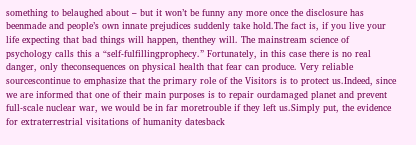something to belaughed about – but it won’t be funny any more once the disclosure has beenmade and people’s own innate prejudices suddenly take hold.The fact is, if you live your life expecting that bad things will happen, thenthey will. The mainstream science of psychology calls this a “self-fulfillingprophecy.” Fortunately, in this case there is no real danger, only theconsequences on physical health that fear can produce. Very reliable sourcescontinue to emphasize that the primary role of the Visitors is to protect us.Indeed, since we are informed that one of their main purposes is to repair ourdamaged planet and prevent full-scale nuclear war, we would be in far moretrouble if they left us.Simply put, the evidence for extraterrestrial visitations of humanity datesback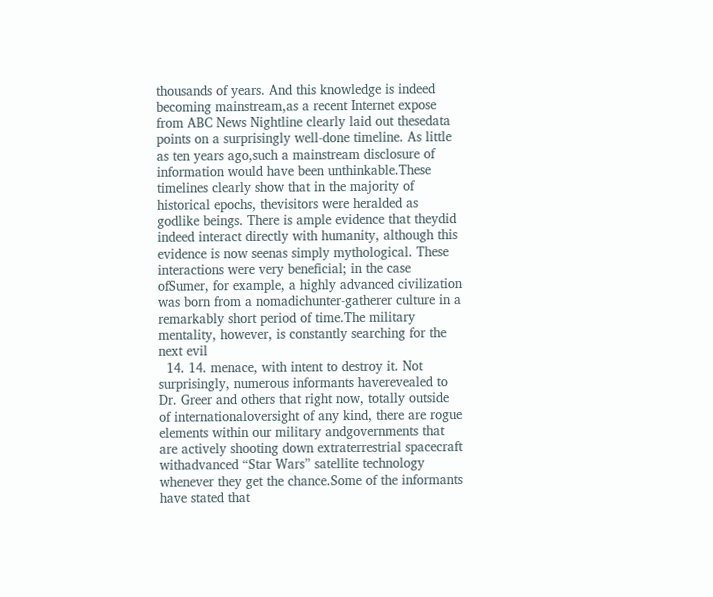thousands of years. And this knowledge is indeed becoming mainstream,as a recent Internet expose from ABC News Nightline clearly laid out thesedata points on a surprisingly well-done timeline. As little as ten years ago,such a mainstream disclosure of information would have been unthinkable.These timelines clearly show that in the majority of historical epochs, thevisitors were heralded as godlike beings. There is ample evidence that theydid indeed interact directly with humanity, although this evidence is now seenas simply mythological. These interactions were very beneficial; in the case ofSumer, for example, a highly advanced civilization was born from a nomadichunter-gatherer culture in a remarkably short period of time.The military mentality, however, is constantly searching for the next evil
  14. 14. menace, with intent to destroy it. Not surprisingly, numerous informants haverevealed to Dr. Greer and others that right now, totally outside of internationaloversight of any kind, there are rogue elements within our military andgovernments that are actively shooting down extraterrestrial spacecraft withadvanced “Star Wars” satellite technology whenever they get the chance.Some of the informants have stated that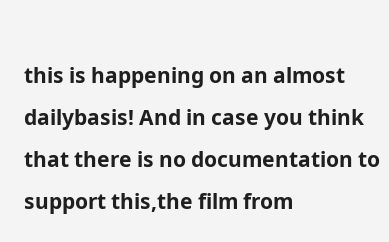this is happening on an almost dailybasis! And in case you think that there is no documentation to support this,the film from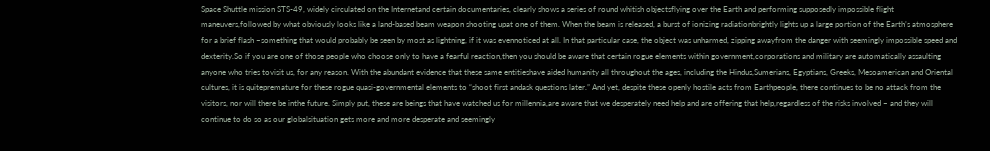Space Shuttle mission STS-49, widely circulated on the Internetand certain documentaries, clearly shows a series of round whitish objectsflying over the Earth and performing supposedly impossible flight maneuvers,followed by what obviously looks like a land-based beam weapon shooting upat one of them. When the beam is released, a burst of ionizing radiationbrightly lights up a large portion of the Earth’s atmosphere for a brief flash –something that would probably be seen by most as lightning, if it was evennoticed at all. In that particular case, the object was unharmed, zipping awayfrom the danger with seemingly impossible speed and dexterity.So if you are one of those people who choose only to have a fearful reaction,then you should be aware that certain rogue elements within government,corporations and military are automatically assaulting anyone who tries tovisit us, for any reason. With the abundant evidence that these same entitieshave aided humanity all throughout the ages, including the Hindus,Sumerians, Egyptians, Greeks, Mesoamerican and Oriental cultures, it is quitepremature for these rogue quasi-governmental elements to “shoot first andask questions later.” And yet, despite these openly hostile acts from Earthpeople, there continues to be no attack from the visitors, nor will there be inthe future. Simply put, these are beings that have watched us for millennia,are aware that we desperately need help and are offering that help,regardless of the risks involved – and they will continue to do so as our globalsituation gets more and more desperate and seemingly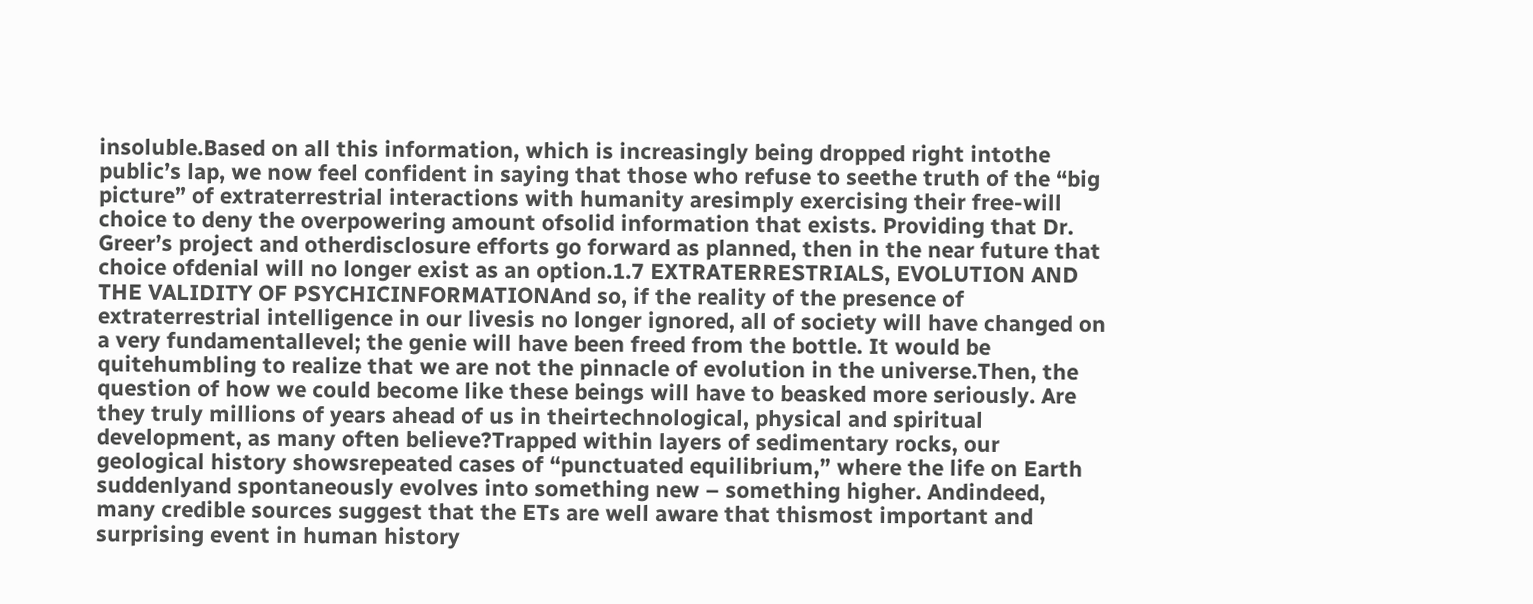insoluble.Based on all this information, which is increasingly being dropped right intothe public’s lap, we now feel confident in saying that those who refuse to seethe truth of the “big picture” of extraterrestrial interactions with humanity aresimply exercising their free-will choice to deny the overpowering amount ofsolid information that exists. Providing that Dr. Greer’s project and otherdisclosure efforts go forward as planned, then in the near future that choice ofdenial will no longer exist as an option.1.7 EXTRATERRESTRIALS, EVOLUTION AND THE VALIDITY OF PSYCHICINFORMATIONAnd so, if the reality of the presence of extraterrestrial intelligence in our livesis no longer ignored, all of society will have changed on a very fundamentallevel; the genie will have been freed from the bottle. It would be quitehumbling to realize that we are not the pinnacle of evolution in the universe.Then, the question of how we could become like these beings will have to beasked more seriously. Are they truly millions of years ahead of us in theirtechnological, physical and spiritual development, as many often believe?Trapped within layers of sedimentary rocks, our geological history showsrepeated cases of “punctuated equilibrium,” where the life on Earth suddenlyand spontaneously evolves into something new – something higher. Andindeed, many credible sources suggest that the ETs are well aware that thismost important and surprising event in human history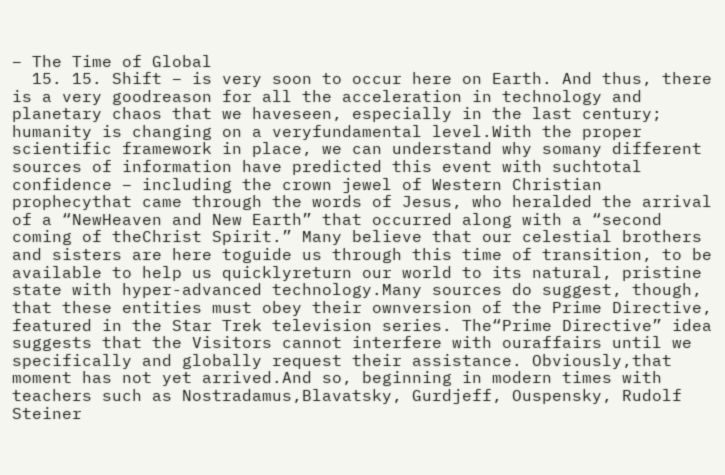– The Time of Global
  15. 15. Shift – is very soon to occur here on Earth. And thus, there is a very goodreason for all the acceleration in technology and planetary chaos that we haveseen, especially in the last century; humanity is changing on a veryfundamental level.With the proper scientific framework in place, we can understand why somany different sources of information have predicted this event with suchtotal confidence – including the crown jewel of Western Christian prophecythat came through the words of Jesus, who heralded the arrival of a “NewHeaven and New Earth” that occurred along with a “second coming of theChrist Spirit.” Many believe that our celestial brothers and sisters are here toguide us through this time of transition, to be available to help us quicklyreturn our world to its natural, pristine state with hyper-advanced technology.Many sources do suggest, though, that these entities must obey their ownversion of the Prime Directive, featured in the Star Trek television series. The“Prime Directive” idea suggests that the Visitors cannot interfere with ouraffairs until we specifically and globally request their assistance. Obviously,that moment has not yet arrived.And so, beginning in modern times with teachers such as Nostradamus,Blavatsky, Gurdjeff, Ouspensky, Rudolf Steiner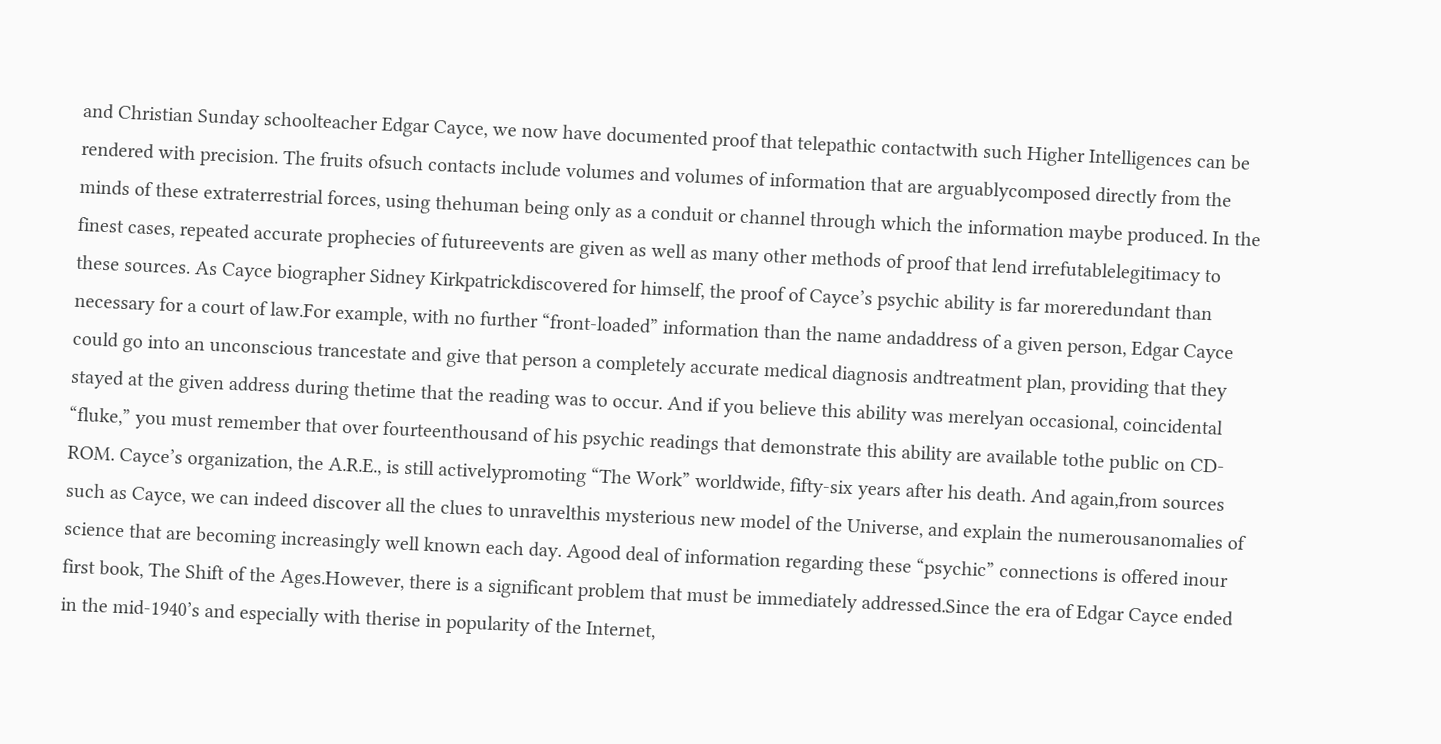and Christian Sunday schoolteacher Edgar Cayce, we now have documented proof that telepathic contactwith such Higher Intelligences can be rendered with precision. The fruits ofsuch contacts include volumes and volumes of information that are arguablycomposed directly from the minds of these extraterrestrial forces, using thehuman being only as a conduit or channel through which the information maybe produced. In the finest cases, repeated accurate prophecies of futureevents are given as well as many other methods of proof that lend irrefutablelegitimacy to these sources. As Cayce biographer Sidney Kirkpatrickdiscovered for himself, the proof of Cayce’s psychic ability is far moreredundant than necessary for a court of law.For example, with no further “front-loaded” information than the name andaddress of a given person, Edgar Cayce could go into an unconscious trancestate and give that person a completely accurate medical diagnosis andtreatment plan, providing that they stayed at the given address during thetime that the reading was to occur. And if you believe this ability was merelyan occasional, coincidental “fluke,” you must remember that over fourteenthousand of his psychic readings that demonstrate this ability are available tothe public on CD-ROM. Cayce’s organization, the A.R.E., is still activelypromoting “The Work” worldwide, fifty-six years after his death. And again,from sources such as Cayce, we can indeed discover all the clues to unravelthis mysterious new model of the Universe, and explain the numerousanomalies of science that are becoming increasingly well known each day. Agood deal of information regarding these “psychic” connections is offered inour first book, The Shift of the Ages.However, there is a significant problem that must be immediately addressed.Since the era of Edgar Cayce ended in the mid-1940’s and especially with therise in popularity of the Internet,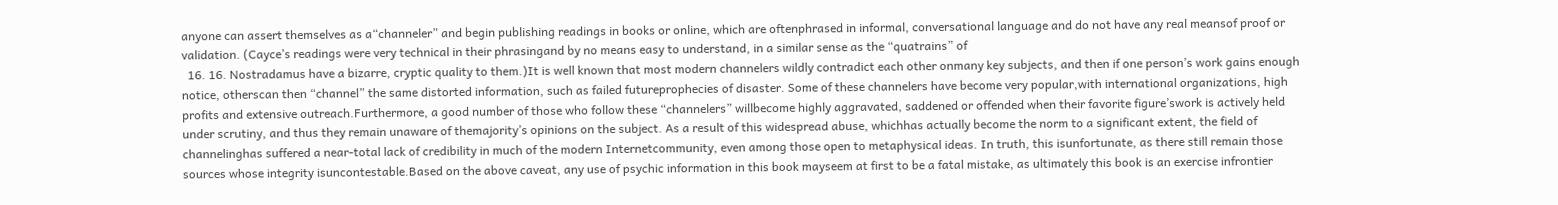anyone can assert themselves as a“channeler” and begin publishing readings in books or online, which are oftenphrased in informal, conversational language and do not have any real meansof proof or validation. (Cayce’s readings were very technical in their phrasingand by no means easy to understand, in a similar sense as the “quatrains” of
  16. 16. Nostradamus have a bizarre, cryptic quality to them.)It is well known that most modern channelers wildly contradict each other onmany key subjects, and then if one person’s work gains enough notice, otherscan then “channel” the same distorted information, such as failed futureprophecies of disaster. Some of these channelers have become very popular,with international organizations, high profits and extensive outreach.Furthermore, a good number of those who follow these “channelers” willbecome highly aggravated, saddened or offended when their favorite figure’swork is actively held under scrutiny, and thus they remain unaware of themajority’s opinions on the subject. As a result of this widespread abuse, whichhas actually become the norm to a significant extent, the field of channelinghas suffered a near-total lack of credibility in much of the modern Internetcommunity, even among those open to metaphysical ideas. In truth, this isunfortunate, as there still remain those sources whose integrity isuncontestable.Based on the above caveat, any use of psychic information in this book mayseem at first to be a fatal mistake, as ultimately this book is an exercise infrontier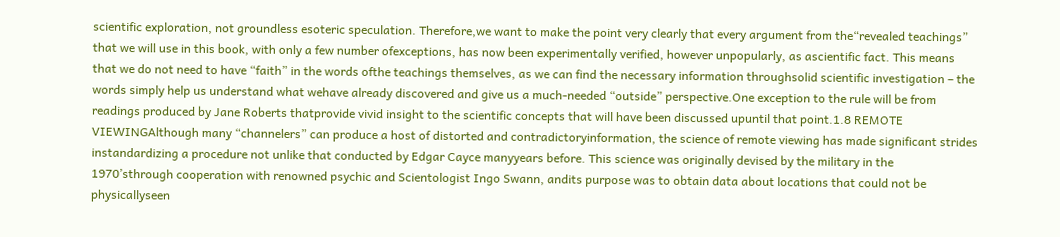scientific exploration, not groundless esoteric speculation. Therefore,we want to make the point very clearly that every argument from the“revealed teachings” that we will use in this book, with only a few number ofexceptions, has now been experimentally verified, however unpopularly, as ascientific fact. This means that we do not need to have “faith” in the words ofthe teachings themselves, as we can find the necessary information throughsolid scientific investigation – the words simply help us understand what wehave already discovered and give us a much-needed “outside” perspective.One exception to the rule will be from readings produced by Jane Roberts thatprovide vivid insight to the scientific concepts that will have been discussed upuntil that point.1.8 REMOTE VIEWINGAlthough many “channelers” can produce a host of distorted and contradictoryinformation, the science of remote viewing has made significant strides instandardizing a procedure not unlike that conducted by Edgar Cayce manyyears before. This science was originally devised by the military in the 1970’sthrough cooperation with renowned psychic and Scientologist Ingo Swann, andits purpose was to obtain data about locations that could not be physicallyseen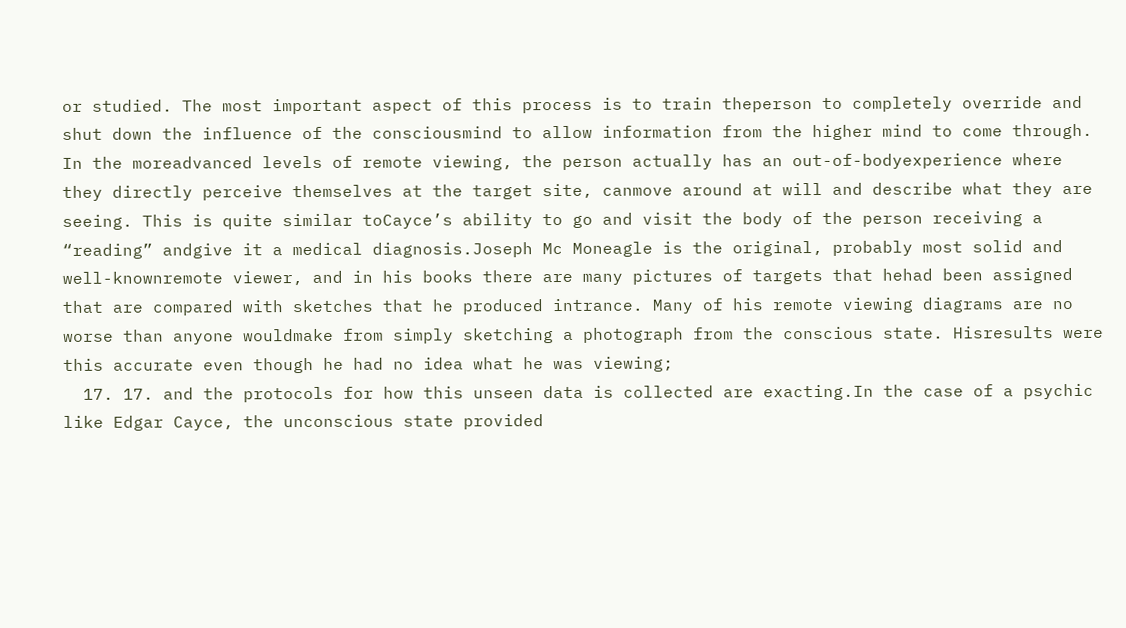or studied. The most important aspect of this process is to train theperson to completely override and shut down the influence of the consciousmind to allow information from the higher mind to come through. In the moreadvanced levels of remote viewing, the person actually has an out-of-bodyexperience where they directly perceive themselves at the target site, canmove around at will and describe what they are seeing. This is quite similar toCayce’s ability to go and visit the body of the person receiving a “reading” andgive it a medical diagnosis.Joseph Mc Moneagle is the original, probably most solid and well-knownremote viewer, and in his books there are many pictures of targets that hehad been assigned that are compared with sketches that he produced intrance. Many of his remote viewing diagrams are no worse than anyone wouldmake from simply sketching a photograph from the conscious state. Hisresults were this accurate even though he had no idea what he was viewing;
  17. 17. and the protocols for how this unseen data is collected are exacting.In the case of a psychic like Edgar Cayce, the unconscious state provided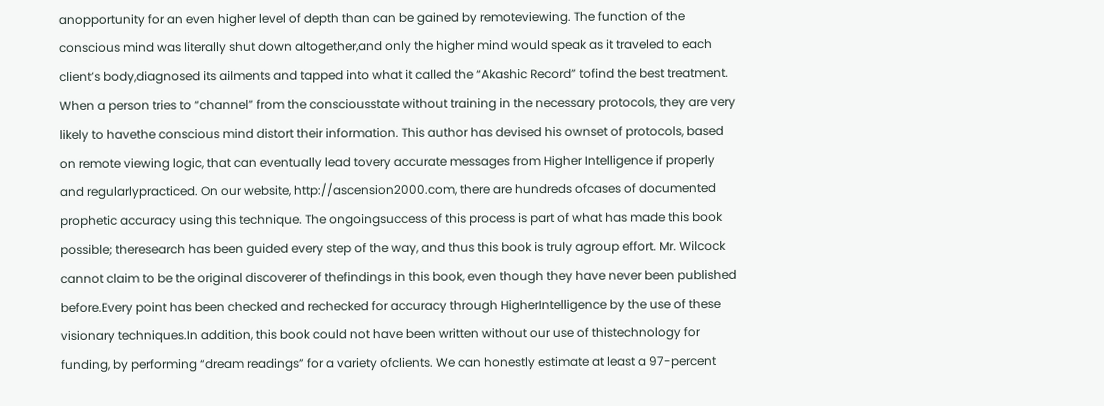anopportunity for an even higher level of depth than can be gained by remoteviewing. The function of the conscious mind was literally shut down altogether,and only the higher mind would speak as it traveled to each client’s body,diagnosed its ailments and tapped into what it called the “Akashic Record” tofind the best treatment. When a person tries to “channel” from the consciousstate without training in the necessary protocols, they are very likely to havethe conscious mind distort their information. This author has devised his ownset of protocols, based on remote viewing logic, that can eventually lead tovery accurate messages from Higher Intelligence if properly and regularlypracticed. On our website, http://ascension2000.com, there are hundreds ofcases of documented prophetic accuracy using this technique. The ongoingsuccess of this process is part of what has made this book possible; theresearch has been guided every step of the way, and thus this book is truly agroup effort. Mr. Wilcock cannot claim to be the original discoverer of thefindings in this book, even though they have never been published before.Every point has been checked and rechecked for accuracy through HigherIntelligence by the use of these visionary techniques.In addition, this book could not have been written without our use of thistechnology for funding, by performing “dream readings” for a variety ofclients. We can honestly estimate at least a 97-percent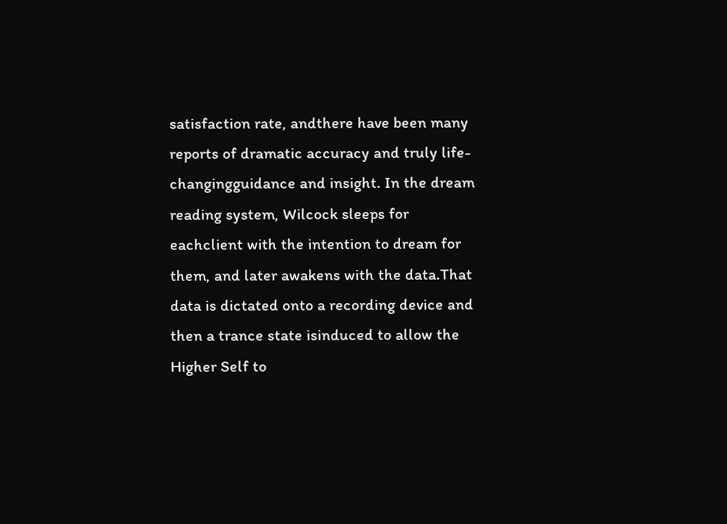satisfaction rate, andthere have been many reports of dramatic accuracy and truly life-changingguidance and insight. In the dream reading system, Wilcock sleeps for eachclient with the intention to dream for them, and later awakens with the data.That data is dictated onto a recording device and then a trance state isinduced to allow the Higher Self to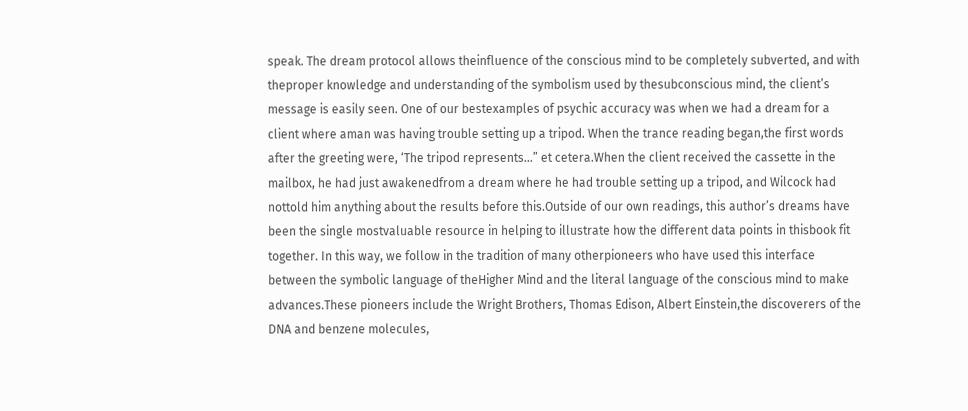speak. The dream protocol allows theinfluence of the conscious mind to be completely subverted, and with theproper knowledge and understanding of the symbolism used by thesubconscious mind, the client’s message is easily seen. One of our bestexamples of psychic accuracy was when we had a dream for a client where aman was having trouble setting up a tripod. When the trance reading began,the first words after the greeting were, ‘The tripod represents…” et cetera.When the client received the cassette in the mailbox, he had just awakenedfrom a dream where he had trouble setting up a tripod, and Wilcock had nottold him anything about the results before this.Outside of our own readings, this author’s dreams have been the single mostvaluable resource in helping to illustrate how the different data points in thisbook fit together. In this way, we follow in the tradition of many otherpioneers who have used this interface between the symbolic language of theHigher Mind and the literal language of the conscious mind to make advances.These pioneers include the Wright Brothers, Thomas Edison, Albert Einstein,the discoverers of the DNA and benzene molecules,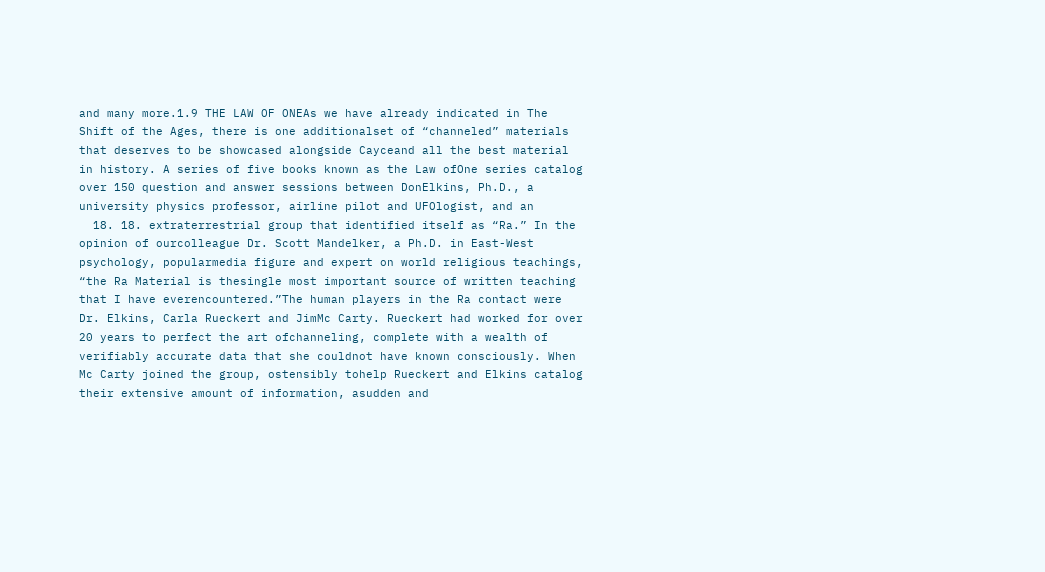and many more.1.9 THE LAW OF ONEAs we have already indicated in The Shift of the Ages, there is one additionalset of “channeled” materials that deserves to be showcased alongside Cayceand all the best material in history. A series of five books known as the Law ofOne series catalog over 150 question and answer sessions between DonElkins, Ph.D., a university physics professor, airline pilot and UFOlogist, and an
  18. 18. extraterrestrial group that identified itself as “Ra.” In the opinion of ourcolleague Dr. Scott Mandelker, a Ph.D. in East-West psychology, popularmedia figure and expert on world religious teachings, “the Ra Material is thesingle most important source of written teaching that I have everencountered.”The human players in the Ra contact were Dr. Elkins, Carla Rueckert and JimMc Carty. Rueckert had worked for over 20 years to perfect the art ofchanneling, complete with a wealth of verifiably accurate data that she couldnot have known consciously. When Mc Carty joined the group, ostensibly tohelp Rueckert and Elkins catalog their extensive amount of information, asudden and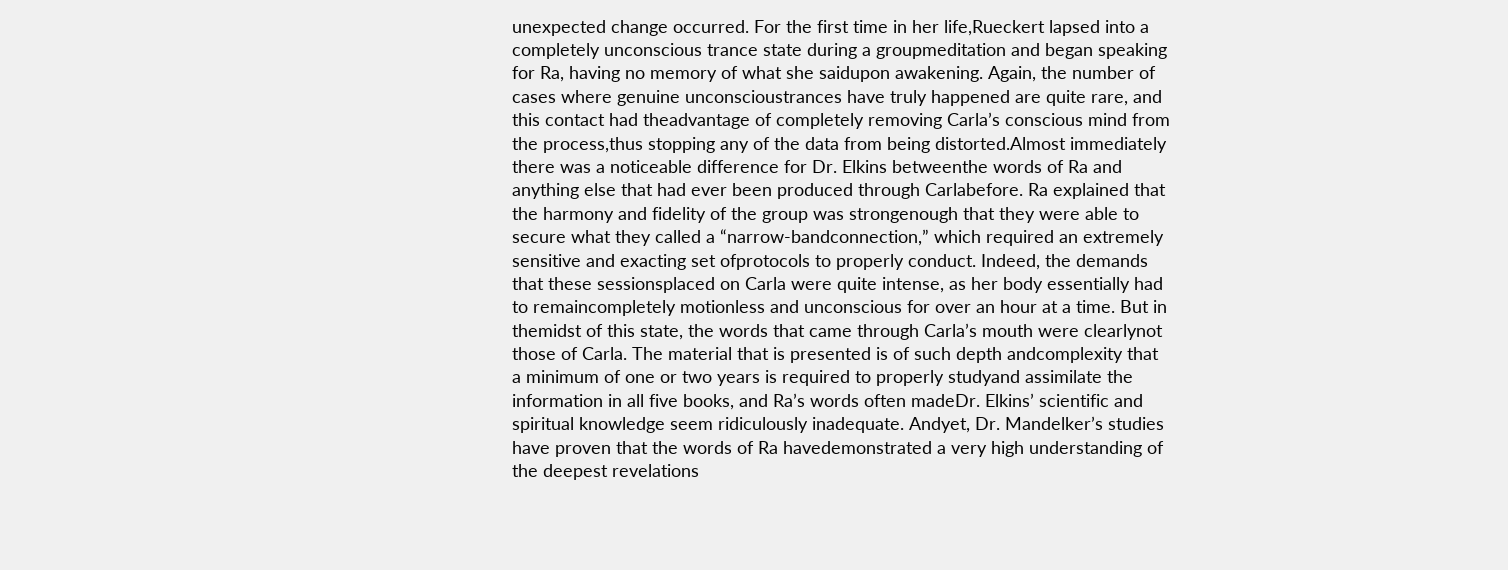unexpected change occurred. For the first time in her life,Rueckert lapsed into a completely unconscious trance state during a groupmeditation and began speaking for Ra, having no memory of what she saidupon awakening. Again, the number of cases where genuine unconscioustrances have truly happened are quite rare, and this contact had theadvantage of completely removing Carla’s conscious mind from the process,thus stopping any of the data from being distorted.Almost immediately there was a noticeable difference for Dr. Elkins betweenthe words of Ra and anything else that had ever been produced through Carlabefore. Ra explained that the harmony and fidelity of the group was strongenough that they were able to secure what they called a “narrow-bandconnection,” which required an extremely sensitive and exacting set ofprotocols to properly conduct. Indeed, the demands that these sessionsplaced on Carla were quite intense, as her body essentially had to remaincompletely motionless and unconscious for over an hour at a time. But in themidst of this state, the words that came through Carla’s mouth were clearlynot those of Carla. The material that is presented is of such depth andcomplexity that a minimum of one or two years is required to properly studyand assimilate the information in all five books, and Ra’s words often madeDr. Elkins’ scientific and spiritual knowledge seem ridiculously inadequate. Andyet, Dr. Mandelker’s studies have proven that the words of Ra havedemonstrated a very high understanding of the deepest revelations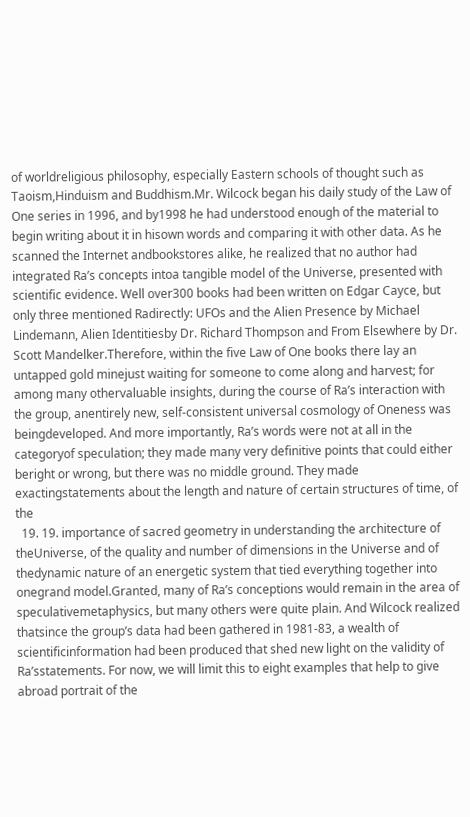of worldreligious philosophy, especially Eastern schools of thought such as Taoism,Hinduism and Buddhism.Mr. Wilcock began his daily study of the Law of One series in 1996, and by1998 he had understood enough of the material to begin writing about it in hisown words and comparing it with other data. As he scanned the Internet andbookstores alike, he realized that no author had integrated Ra’s concepts intoa tangible model of the Universe, presented with scientific evidence. Well over300 books had been written on Edgar Cayce, but only three mentioned Radirectly: UFOs and the Alien Presence by Michael Lindemann, Alien Identitiesby Dr. Richard Thompson and From Elsewhere by Dr. Scott Mandelker.Therefore, within the five Law of One books there lay an untapped gold minejust waiting for someone to come along and harvest; for among many othervaluable insights, during the course of Ra’s interaction with the group, anentirely new, self-consistent universal cosmology of Oneness was beingdeveloped. And more importantly, Ra’s words were not at all in the categoryof speculation; they made many very definitive points that could either beright or wrong, but there was no middle ground. They made exactingstatements about the length and nature of certain structures of time, of the
  19. 19. importance of sacred geometry in understanding the architecture of theUniverse, of the quality and number of dimensions in the Universe and of thedynamic nature of an energetic system that tied everything together into onegrand model.Granted, many of Ra’s conceptions would remain in the area of speculativemetaphysics, but many others were quite plain. And Wilcock realized thatsince the group’s data had been gathered in 1981-83, a wealth of scientificinformation had been produced that shed new light on the validity of Ra’sstatements. For now, we will limit this to eight examples that help to give abroad portrait of the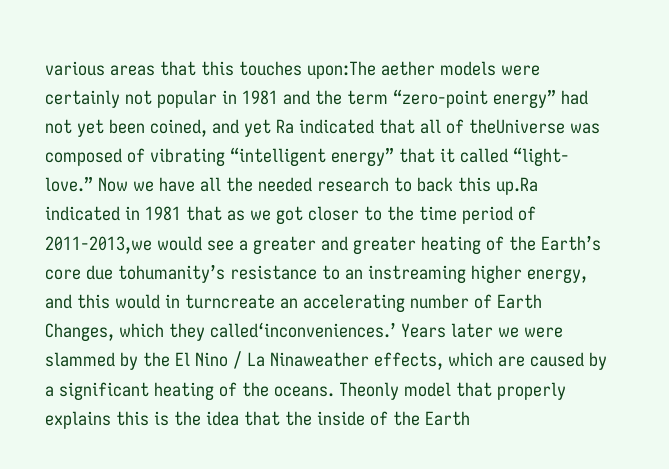various areas that this touches upon:The aether models were certainly not popular in 1981 and the term “zero-point energy” had not yet been coined, and yet Ra indicated that all of theUniverse was composed of vibrating “intelligent energy” that it called “light-love.” Now we have all the needed research to back this up.Ra indicated in 1981 that as we got closer to the time period of 2011-2013,we would see a greater and greater heating of the Earth’s core due tohumanity’s resistance to an instreaming higher energy, and this would in turncreate an accelerating number of Earth Changes, which they called‘inconveniences.’ Years later we were slammed by the El Nino / La Ninaweather effects, which are caused by a significant heating of the oceans. Theonly model that properly explains this is the idea that the inside of the Earth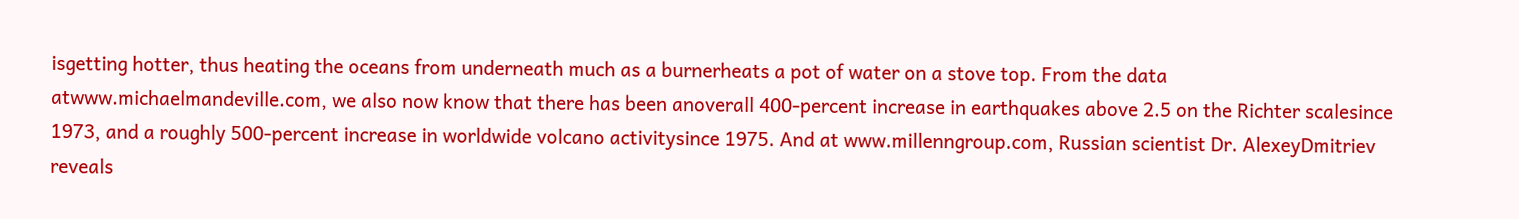isgetting hotter, thus heating the oceans from underneath much as a burnerheats a pot of water on a stove top. From the data atwww.michaelmandeville.com, we also now know that there has been anoverall 400-percent increase in earthquakes above 2.5 on the Richter scalesince 1973, and a roughly 500-percent increase in worldwide volcano activitysince 1975. And at www.millenngroup.com, Russian scientist Dr. AlexeyDmitriev reveals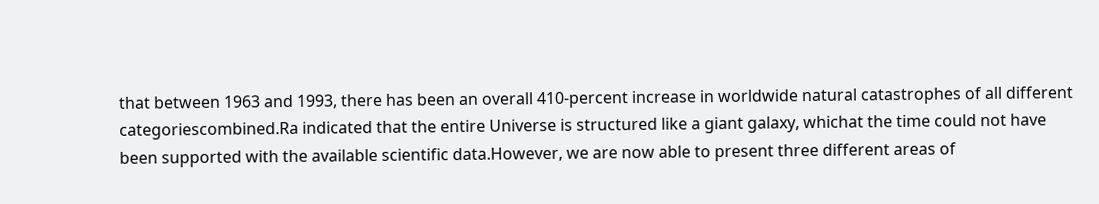that between 1963 and 1993, there has been an overall 410-percent increase in worldwide natural catastrophes of all different categoriescombined.Ra indicated that the entire Universe is structured like a giant galaxy, whichat the time could not have been supported with the available scientific data.However, we are now able to present three different areas of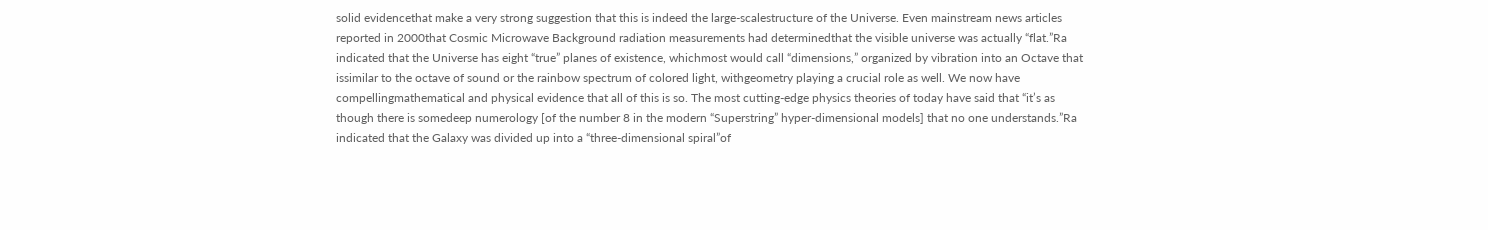solid evidencethat make a very strong suggestion that this is indeed the large-scalestructure of the Universe. Even mainstream news articles reported in 2000that Cosmic Microwave Background radiation measurements had determinedthat the visible universe was actually “flat.”Ra indicated that the Universe has eight “true” planes of existence, whichmost would call “dimensions,” organized by vibration into an Octave that issimilar to the octave of sound or the rainbow spectrum of colored light, withgeometry playing a crucial role as well. We now have compellingmathematical and physical evidence that all of this is so. The most cutting-edge physics theories of today have said that “it’s as though there is somedeep numerology [of the number 8 in the modern “Superstring” hyper-dimensional models] that no one understands.”Ra indicated that the Galaxy was divided up into a “three-dimensional spiral”of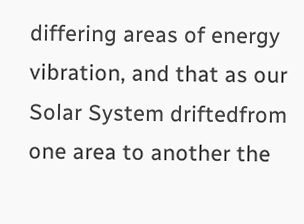differing areas of energy vibration, and that as our Solar System driftedfrom one area to another the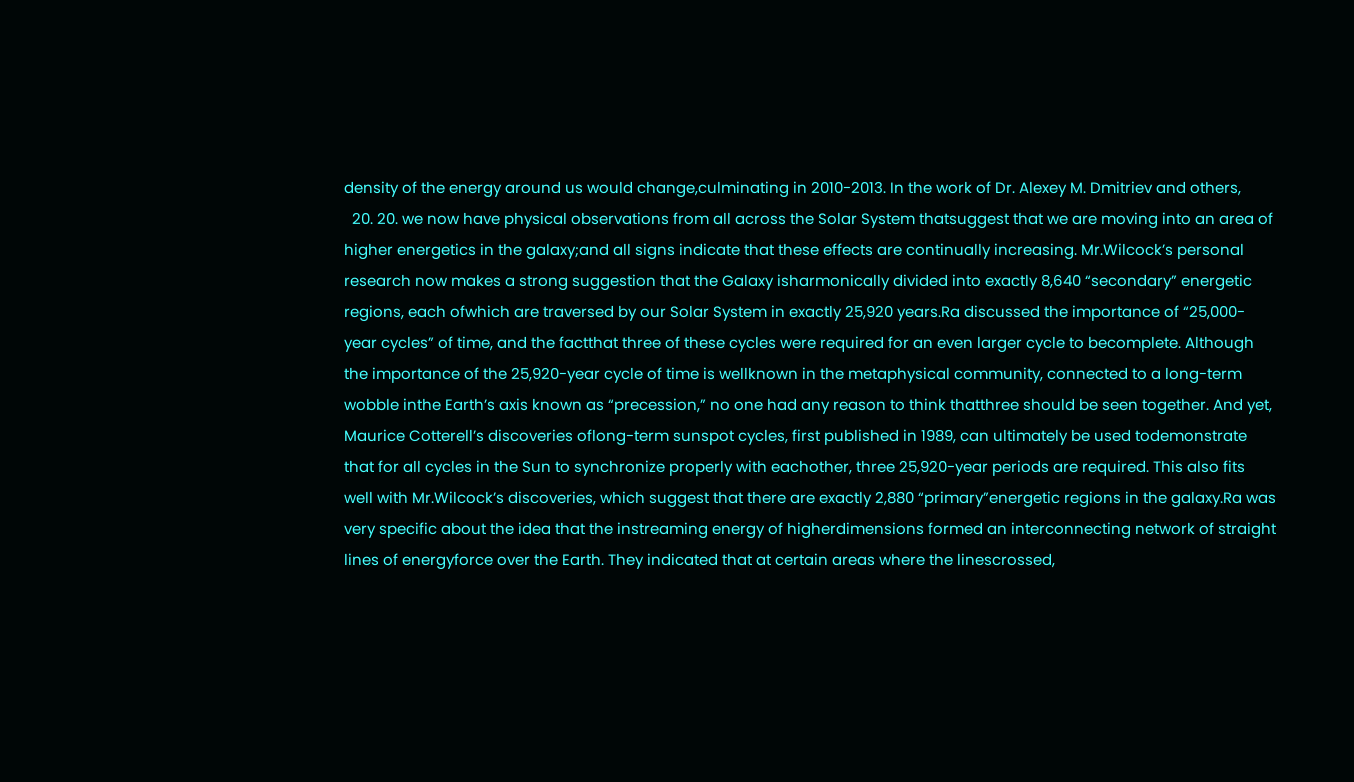density of the energy around us would change,culminating in 2010-2013. In the work of Dr. Alexey M. Dmitriev and others,
  20. 20. we now have physical observations from all across the Solar System thatsuggest that we are moving into an area of higher energetics in the galaxy;and all signs indicate that these effects are continually increasing. Mr.Wilcock’s personal research now makes a strong suggestion that the Galaxy isharmonically divided into exactly 8,640 “secondary” energetic regions, each ofwhich are traversed by our Solar System in exactly 25,920 years.Ra discussed the importance of “25,000-year cycles” of time, and the factthat three of these cycles were required for an even larger cycle to becomplete. Although the importance of the 25,920-year cycle of time is wellknown in the metaphysical community, connected to a long-term wobble inthe Earth’s axis known as “precession,” no one had any reason to think thatthree should be seen together. And yet, Maurice Cotterell’s discoveries oflong-term sunspot cycles, first published in 1989, can ultimately be used todemonstrate that for all cycles in the Sun to synchronize properly with eachother, three 25,920-year periods are required. This also fits well with Mr.Wilcock’s discoveries, which suggest that there are exactly 2,880 “primary”energetic regions in the galaxy.Ra was very specific about the idea that the instreaming energy of higherdimensions formed an interconnecting network of straight lines of energyforce over the Earth. They indicated that at certain areas where the linescrossed,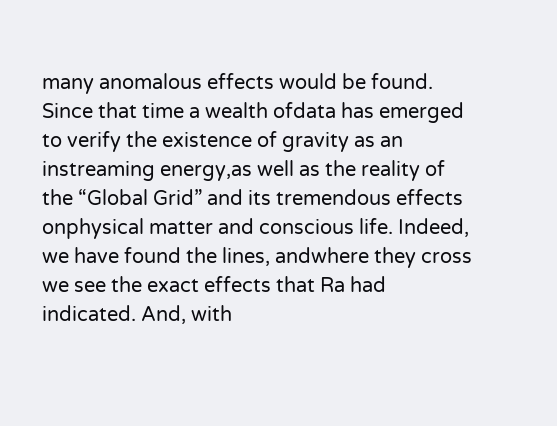many anomalous effects would be found. Since that time a wealth ofdata has emerged to verify the existence of gravity as an instreaming energy,as well as the reality of the “Global Grid” and its tremendous effects onphysical matter and conscious life. Indeed, we have found the lines, andwhere they cross we see the exact effects that Ra had indicated. And, with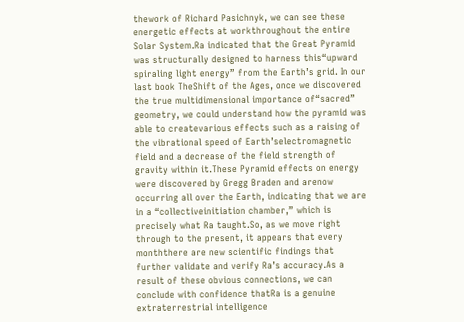thework of Richard Pasichnyk, we can see these energetic effects at workthroughout the entire Solar System.Ra indicated that the Great Pyramid was structurally designed to harness this“upward spiraling light energy” from the Earth’s grid. In our last book TheShift of the Ages, once we discovered the true multidimensional importance of“sacred” geometry, we could understand how the pyramid was able to createvarious effects such as a raising of the vibrational speed of Earth’selectromagnetic field and a decrease of the field strength of gravity within it.These Pyramid effects on energy were discovered by Gregg Braden and arenow occurring all over the Earth, indicating that we are in a “collectiveinitiation chamber,” which is precisely what Ra taught.So, as we move right through to the present, it appears that every monththere are new scientific findings that further validate and verify Ra’s accuracy.As a result of these obvious connections, we can conclude with confidence thatRa is a genuine extraterrestrial intelligence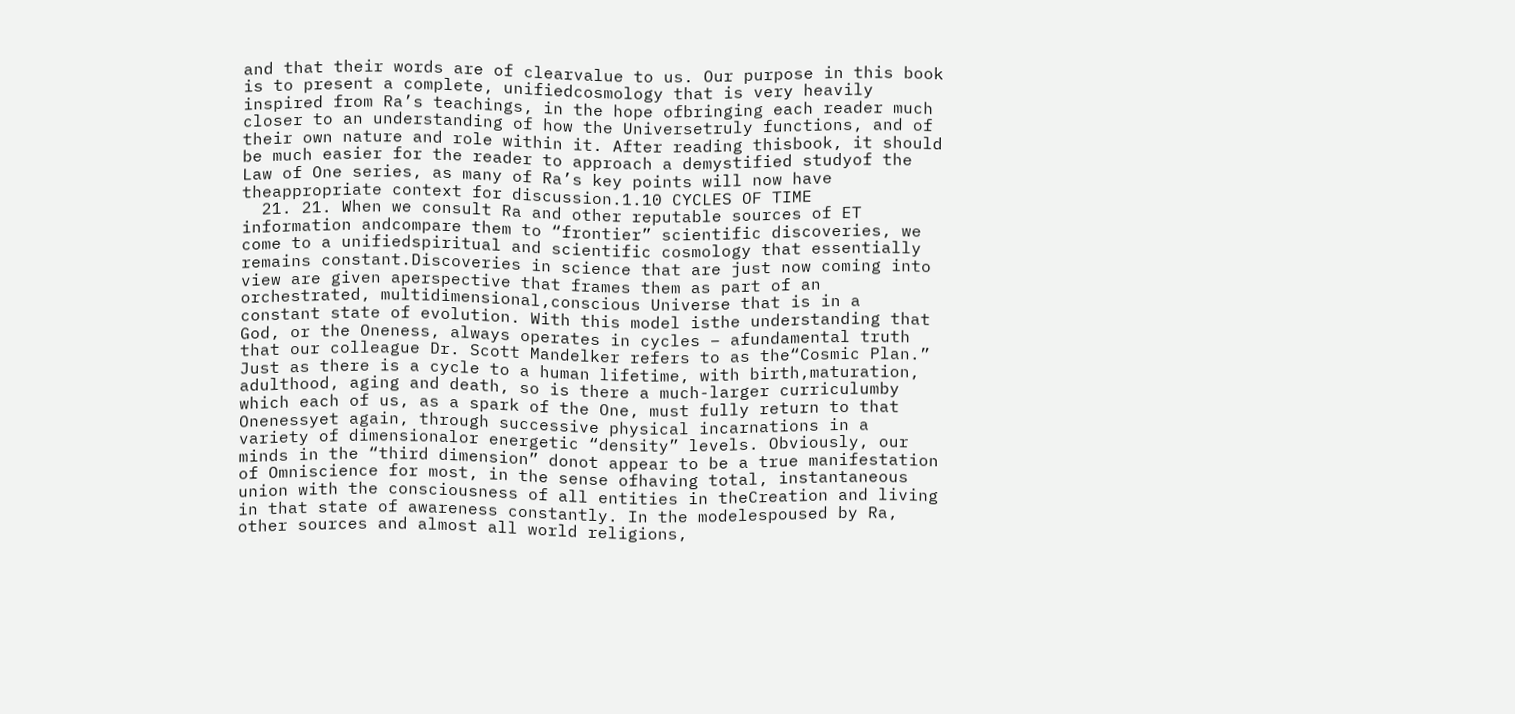and that their words are of clearvalue to us. Our purpose in this book is to present a complete, unifiedcosmology that is very heavily inspired from Ra’s teachings, in the hope ofbringing each reader much closer to an understanding of how the Universetruly functions, and of their own nature and role within it. After reading thisbook, it should be much easier for the reader to approach a demystified studyof the Law of One series, as many of Ra’s key points will now have theappropriate context for discussion.1.10 CYCLES OF TIME
  21. 21. When we consult Ra and other reputable sources of ET information andcompare them to “frontier” scientific discoveries, we come to a unifiedspiritual and scientific cosmology that essentially remains constant.Discoveries in science that are just now coming into view are given aperspective that frames them as part of an orchestrated, multidimensional,conscious Universe that is in a constant state of evolution. With this model isthe understanding that God, or the Oneness, always operates in cycles – afundamental truth that our colleague Dr. Scott Mandelker refers to as the“Cosmic Plan.” Just as there is a cycle to a human lifetime, with birth,maturation, adulthood, aging and death, so is there a much-larger curriculumby which each of us, as a spark of the One, must fully return to that Onenessyet again, through successive physical incarnations in a variety of dimensionalor energetic “density” levels. Obviously, our minds in the “third dimension” donot appear to be a true manifestation of Omniscience for most, in the sense ofhaving total, instantaneous union with the consciousness of all entities in theCreation and living in that state of awareness constantly. In the modelespoused by Ra, other sources and almost all world religions,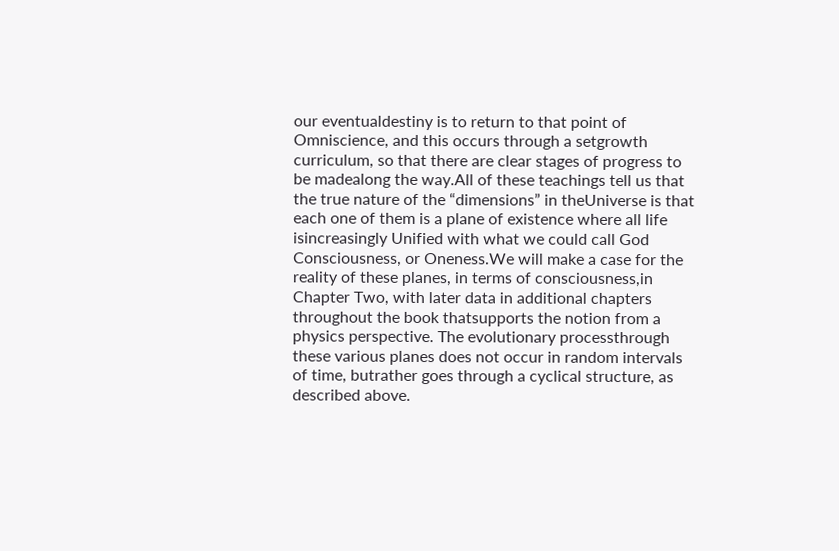our eventualdestiny is to return to that point of Omniscience, and this occurs through a setgrowth curriculum, so that there are clear stages of progress to be madealong the way.All of these teachings tell us that the true nature of the “dimensions” in theUniverse is that each one of them is a plane of existence where all life isincreasingly Unified with what we could call God Consciousness, or Oneness.We will make a case for the reality of these planes, in terms of consciousness,in Chapter Two, with later data in additional chapters throughout the book thatsupports the notion from a physics perspective. The evolutionary processthrough these various planes does not occur in random intervals of time, butrather goes through a cyclical structure, as described above.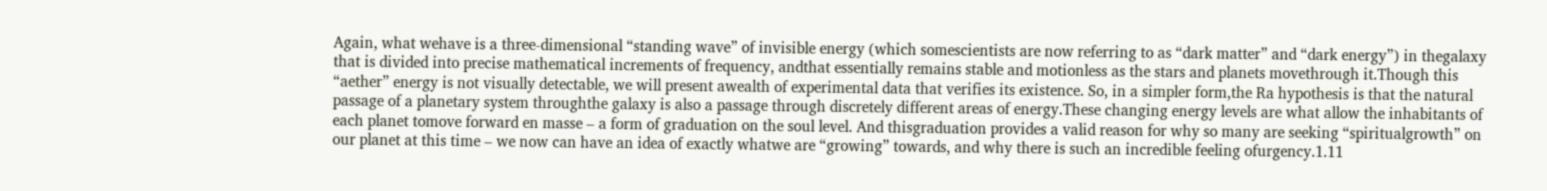Again, what wehave is a three-dimensional “standing wave” of invisible energy (which somescientists are now referring to as “dark matter” and “dark energy”) in thegalaxy that is divided into precise mathematical increments of frequency, andthat essentially remains stable and motionless as the stars and planets movethrough it.Though this “aether” energy is not visually detectable, we will present awealth of experimental data that verifies its existence. So, in a simpler form,the Ra hypothesis is that the natural passage of a planetary system throughthe galaxy is also a passage through discretely different areas of energy.These changing energy levels are what allow the inhabitants of each planet tomove forward en masse – a form of graduation on the soul level. And thisgraduation provides a valid reason for why so many are seeking “spiritualgrowth” on our planet at this time – we now can have an idea of exactly whatwe are “growing” towards, and why there is such an incredible feeling ofurgency.1.11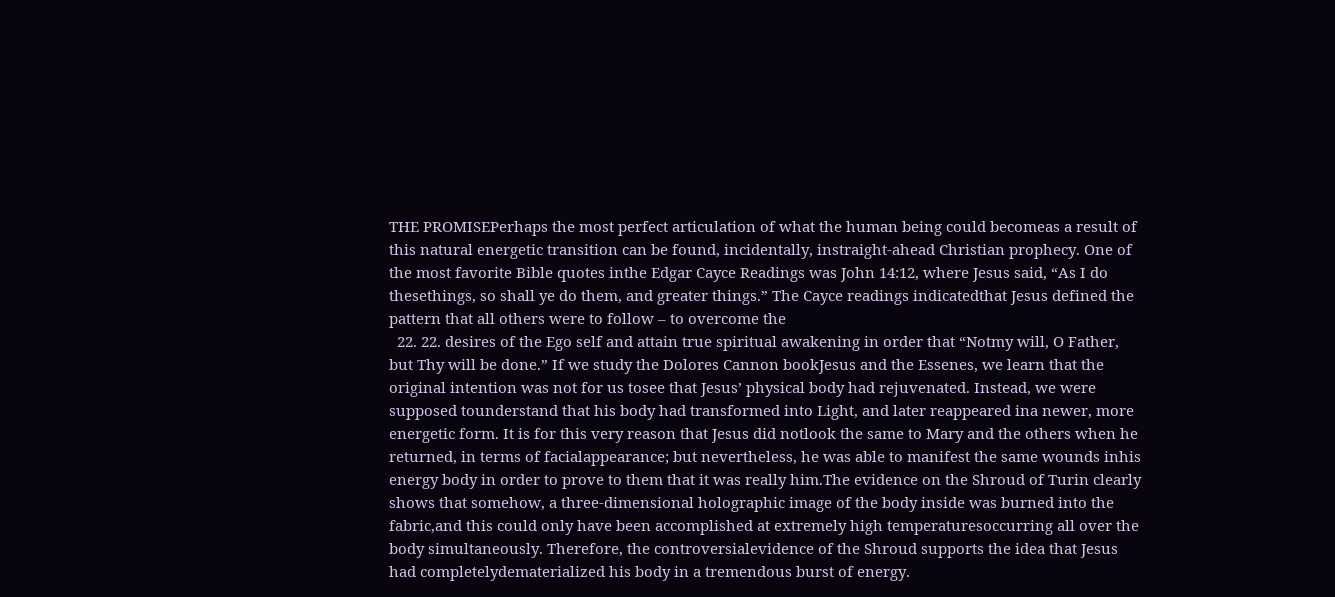THE PROMISEPerhaps the most perfect articulation of what the human being could becomeas a result of this natural energetic transition can be found, incidentally, instraight-ahead Christian prophecy. One of the most favorite Bible quotes inthe Edgar Cayce Readings was John 14:12, where Jesus said, “As I do thesethings, so shall ye do them, and greater things.” The Cayce readings indicatedthat Jesus defined the pattern that all others were to follow – to overcome the
  22. 22. desires of the Ego self and attain true spiritual awakening in order that “Notmy will, O Father, but Thy will be done.” If we study the Dolores Cannon bookJesus and the Essenes, we learn that the original intention was not for us tosee that Jesus’ physical body had rejuvenated. Instead, we were supposed tounderstand that his body had transformed into Light, and later reappeared ina newer, more energetic form. It is for this very reason that Jesus did notlook the same to Mary and the others when he returned, in terms of facialappearance; but nevertheless, he was able to manifest the same wounds inhis energy body in order to prove to them that it was really him.The evidence on the Shroud of Turin clearly shows that somehow, a three-dimensional holographic image of the body inside was burned into the fabric,and this could only have been accomplished at extremely high temperaturesoccurring all over the body simultaneously. Therefore, the controversialevidence of the Shroud supports the idea that Jesus had completelydematerialized his body in a tremendous burst of energy.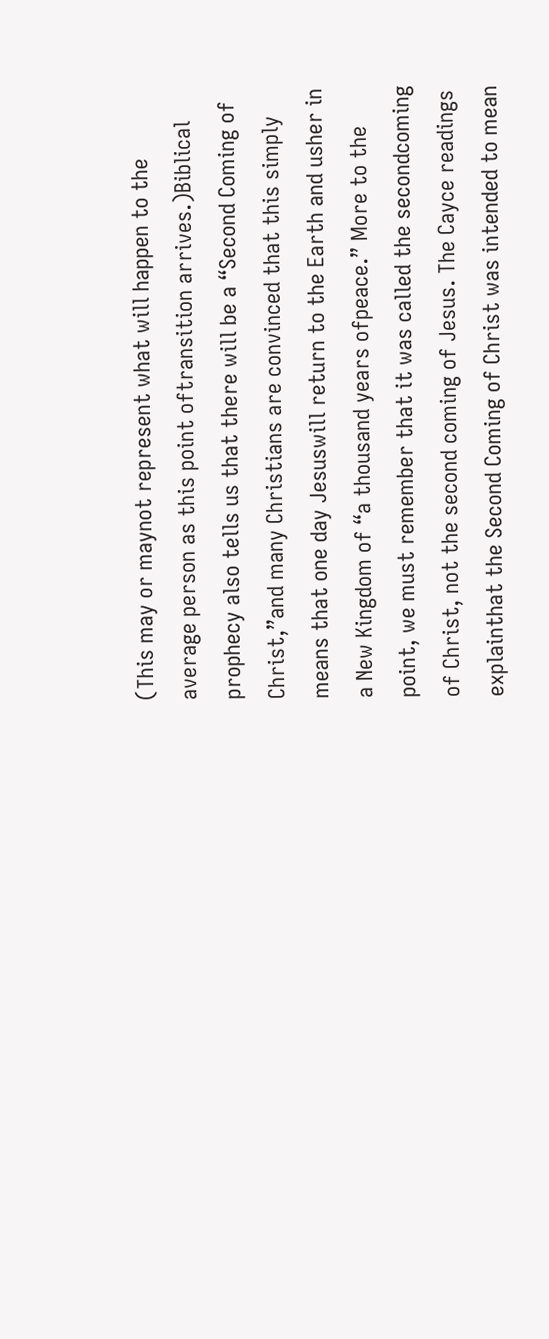(This may or maynot represent what will happen to the average person as this point oftransition arrives.)Biblical prophecy also tells us that there will be a “Second Coming of Christ,”and many Christians are convinced that this simply means that one day Jesuswill return to the Earth and usher in a New Kingdom of “a thousand years ofpeace.” More to the point, we must remember that it was called the secondcoming of Christ, not the second coming of Jesus. The Cayce readings explainthat the Second Coming of Christ was intended to mean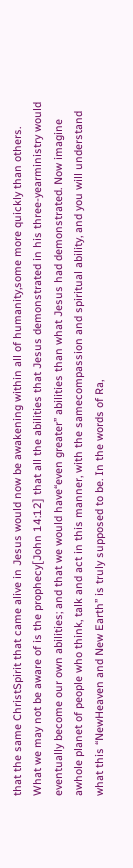that the same ChristSpirit that came alive in Jesus would now be awakening within all of humanity,some more quickly than others. What we may not be aware of is the prophecy[John 14:12] that all the abilities that Jesus demonstrated in his three-yearministry would eventually become our own abilities; and that we would have“even greater” abilities than what Jesus had demonstrated. Now imagine awhole planet of people who think, talk and act in this manner, with the samecompassion and spiritual ability, and you will understand what this “NewHeaven and New Earth” is truly supposed to be. In the words of Ra,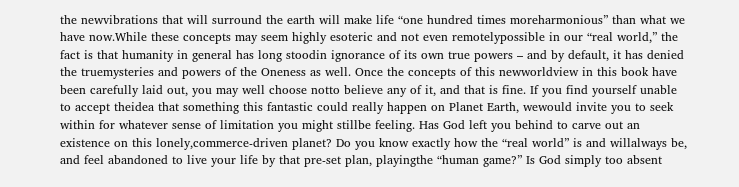the newvibrations that will surround the earth will make life “one hundred times moreharmonious” than what we have now.While these concepts may seem highly esoteric and not even remotelypossible in our “real world,” the fact is that humanity in general has long stoodin ignorance of its own true powers – and by default, it has denied the truemysteries and powers of the Oneness as well. Once the concepts of this newworldview in this book have been carefully laid out, you may well choose notto believe any of it, and that is fine. If you find yourself unable to accept theidea that something this fantastic could really happen on Planet Earth, wewould invite you to seek within for whatever sense of limitation you might stillbe feeling. Has God left you behind to carve out an existence on this lonely,commerce-driven planet? Do you know exactly how the “real world” is and willalways be, and feel abandoned to live your life by that pre-set plan, playingthe “human game?” Is God simply too absent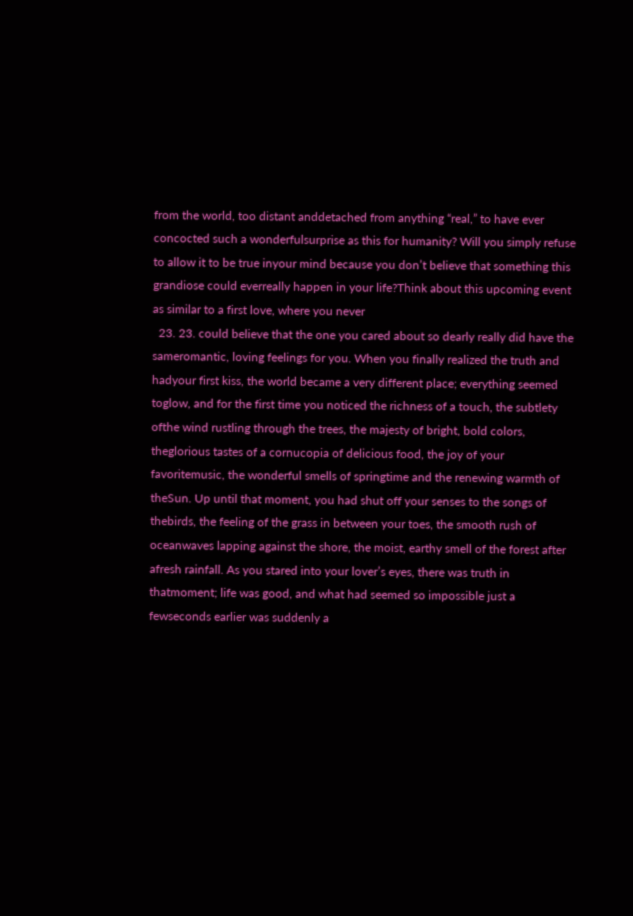from the world, too distant anddetached from anything “real,” to have ever concocted such a wonderfulsurprise as this for humanity? Will you simply refuse to allow it to be true inyour mind because you don’t believe that something this grandiose could everreally happen in your life?Think about this upcoming event as similar to a first love, where you never
  23. 23. could believe that the one you cared about so dearly really did have the sameromantic, loving feelings for you. When you finally realized the truth and hadyour first kiss, the world became a very different place; everything seemed toglow, and for the first time you noticed the richness of a touch, the subtlety ofthe wind rustling through the trees, the majesty of bright, bold colors, theglorious tastes of a cornucopia of delicious food, the joy of your favoritemusic, the wonderful smells of springtime and the renewing warmth of theSun. Up until that moment, you had shut off your senses to the songs of thebirds, the feeling of the grass in between your toes, the smooth rush of oceanwaves lapping against the shore, the moist, earthy smell of the forest after afresh rainfall. As you stared into your lover’s eyes, there was truth in thatmoment; life was good, and what had seemed so impossible just a fewseconds earlier was suddenly a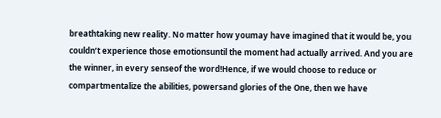breathtaking new reality. No matter how youmay have imagined that it would be, you couldn’t experience those emotionsuntil the moment had actually arrived. And you are the winner, in every senseof the word!Hence, if we would choose to reduce or compartmentalize the abilities, powersand glories of the One, then we have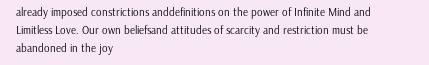already imposed constrictions anddefinitions on the power of Infinite Mind and Limitless Love. Our own beliefsand attitudes of scarcity and restriction must be abandoned in the joy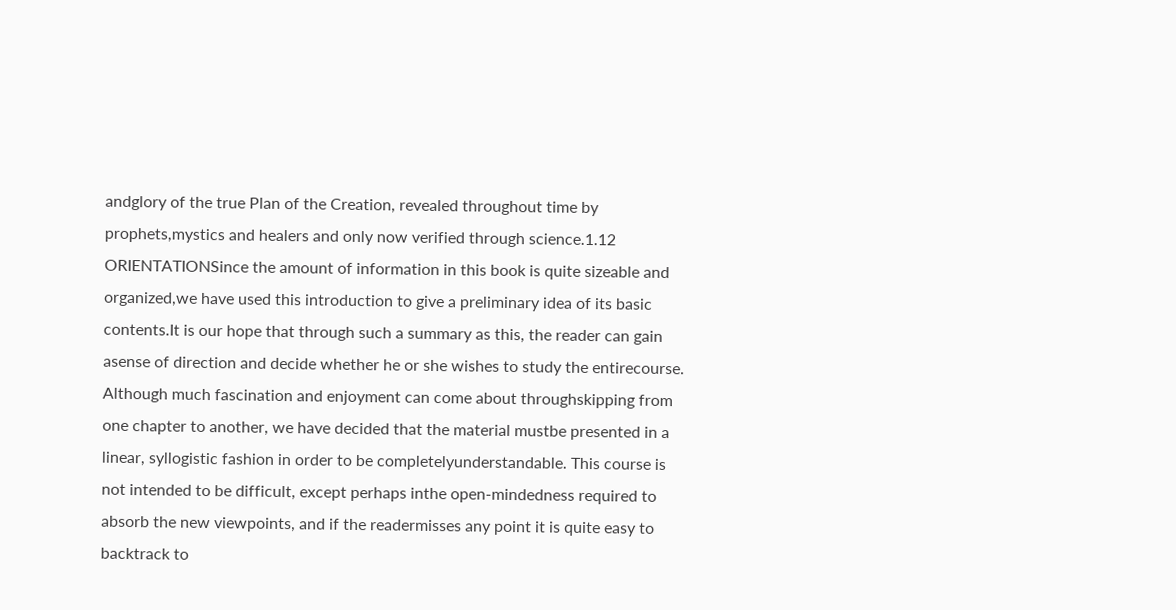andglory of the true Plan of the Creation, revealed throughout time by prophets,mystics and healers and only now verified through science.1.12 ORIENTATIONSince the amount of information in this book is quite sizeable and organized,we have used this introduction to give a preliminary idea of its basic contents.It is our hope that through such a summary as this, the reader can gain asense of direction and decide whether he or she wishes to study the entirecourse. Although much fascination and enjoyment can come about throughskipping from one chapter to another, we have decided that the material mustbe presented in a linear, syllogistic fashion in order to be completelyunderstandable. This course is not intended to be difficult, except perhaps inthe open-mindedness required to absorb the new viewpoints, and if the readermisses any point it is quite easy to backtrack to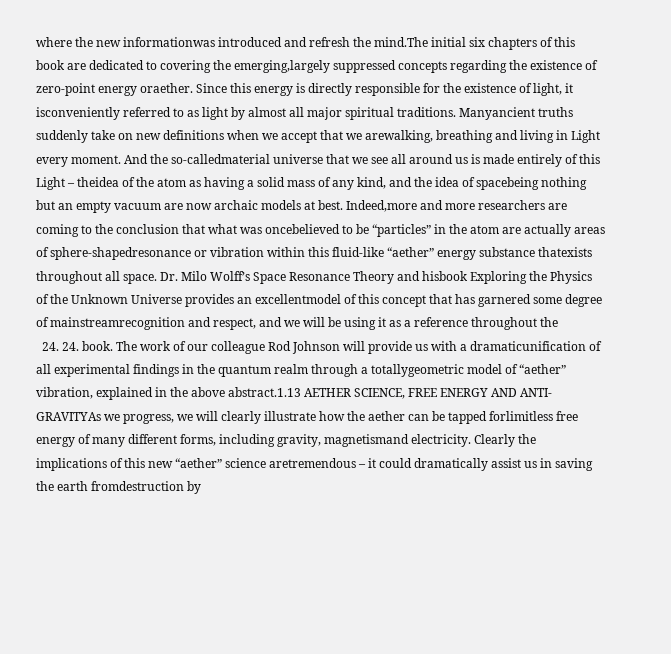where the new informationwas introduced and refresh the mind.The initial six chapters of this book are dedicated to covering the emerging,largely suppressed concepts regarding the existence of zero-point energy oraether. Since this energy is directly responsible for the existence of light, it isconveniently referred to as light by almost all major spiritual traditions. Manyancient truths suddenly take on new definitions when we accept that we arewalking, breathing and living in Light every moment. And the so-calledmaterial universe that we see all around us is made entirely of this Light – theidea of the atom as having a solid mass of any kind, and the idea of spacebeing nothing but an empty vacuum are now archaic models at best. Indeed,more and more researchers are coming to the conclusion that what was oncebelieved to be “particles” in the atom are actually areas of sphere-shapedresonance or vibration within this fluid-like “aether” energy substance thatexists throughout all space. Dr. Milo Wolff’s Space Resonance Theory and hisbook Exploring the Physics of the Unknown Universe provides an excellentmodel of this concept that has garnered some degree of mainstreamrecognition and respect, and we will be using it as a reference throughout the
  24. 24. book. The work of our colleague Rod Johnson will provide us with a dramaticunification of all experimental findings in the quantum realm through a totallygeometric model of “aether” vibration, explained in the above abstract.1.13 AETHER SCIENCE, FREE ENERGY AND ANTI-GRAVITYAs we progress, we will clearly illustrate how the aether can be tapped forlimitless free energy of many different forms, including gravity, magnetismand electricity. Clearly the implications of this new “aether” science aretremendous – it could dramatically assist us in saving the earth fromdestruction by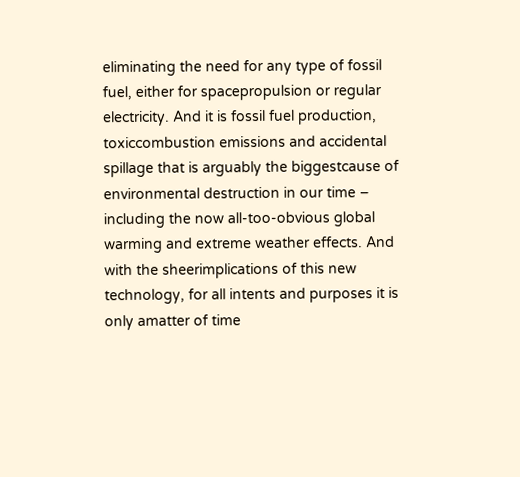eliminating the need for any type of fossil fuel, either for spacepropulsion or regular electricity. And it is fossil fuel production, toxiccombustion emissions and accidental spillage that is arguably the biggestcause of environmental destruction in our time – including the now all-too-obvious global warming and extreme weather effects. And with the sheerimplications of this new technology, for all intents and purposes it is only amatter of time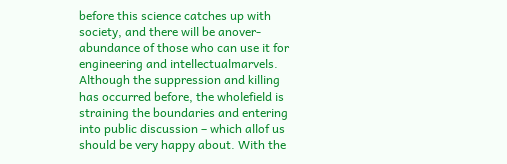before this science catches up with society, and there will be anover-abundance of those who can use it for engineering and intellectualmarvels. Although the suppression and killing has occurred before, the wholefield is straining the boundaries and entering into public discussion – which allof us should be very happy about. With the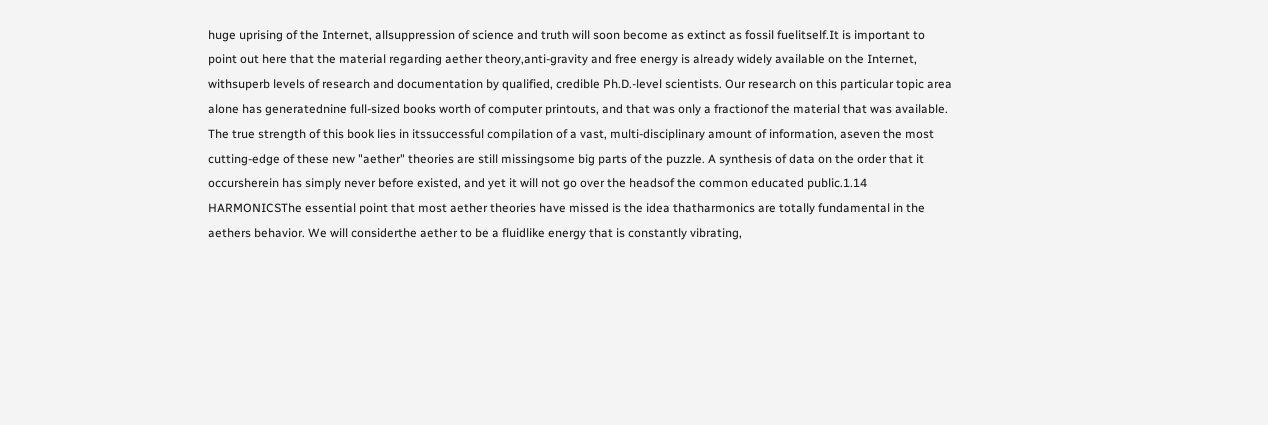huge uprising of the Internet, allsuppression of science and truth will soon become as extinct as fossil fuelitself.It is important to point out here that the material regarding aether theory,anti-gravity and free energy is already widely available on the Internet, withsuperb levels of research and documentation by qualified, credible Ph.D.-level scientists. Our research on this particular topic area alone has generatednine full-sized books worth of computer printouts, and that was only a fractionof the material that was available. The true strength of this book lies in itssuccessful compilation of a vast, multi-disciplinary amount of information, aseven the most cutting-edge of these new "aether" theories are still missingsome big parts of the puzzle. A synthesis of data on the order that it occursherein has simply never before existed, and yet it will not go over the headsof the common educated public.1.14 HARMONICSThe essential point that most aether theories have missed is the idea thatharmonics are totally fundamental in the aethers behavior. We will considerthe aether to be a fluidlike energy that is constantly vibrating,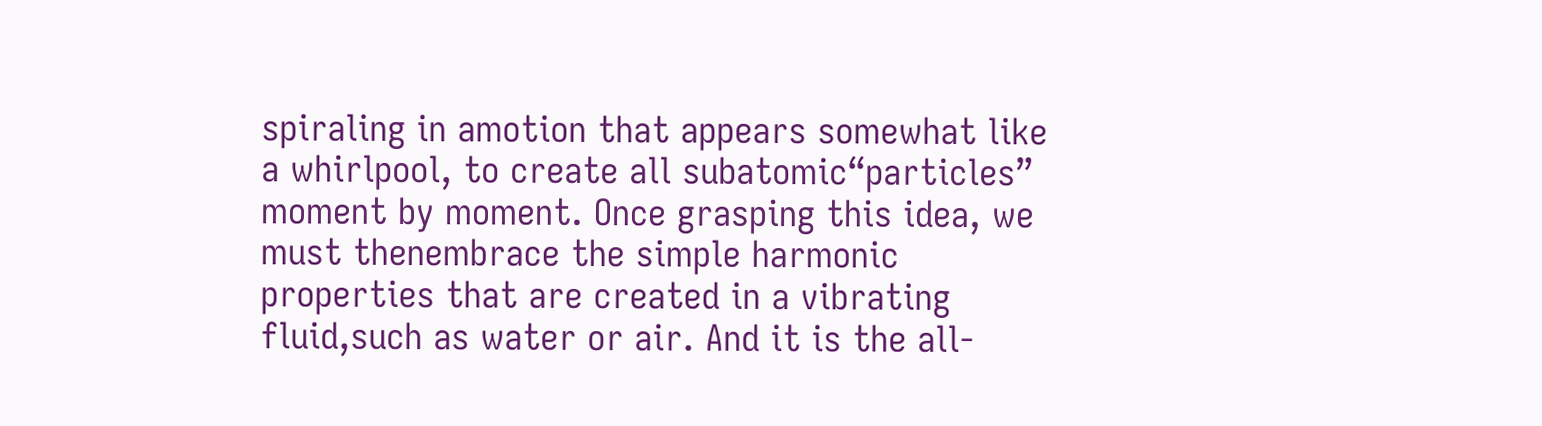spiraling in amotion that appears somewhat like a whirlpool, to create all subatomic“particles” moment by moment. Once grasping this idea, we must thenembrace the simple harmonic properties that are created in a vibrating fluid,such as water or air. And it is the all-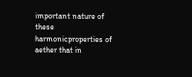important nature of these harmonicproperties of aether that in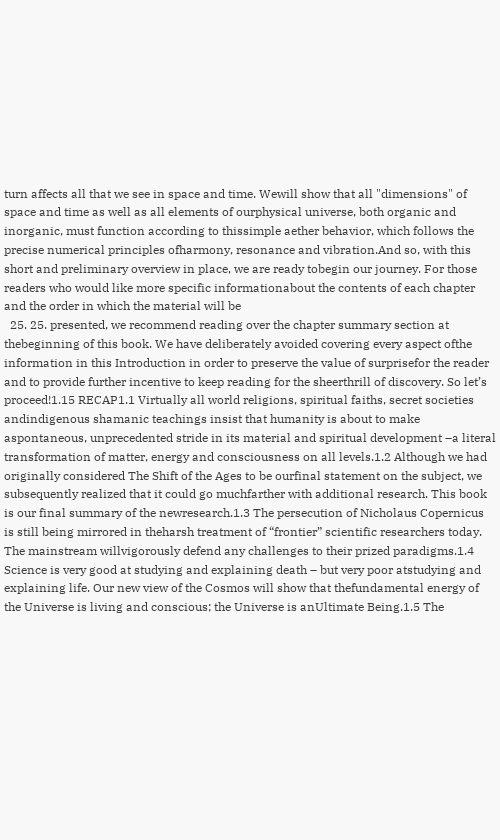turn affects all that we see in space and time. Wewill show that all "dimensions" of space and time as well as all elements of ourphysical universe, both organic and inorganic, must function according to thissimple aether behavior, which follows the precise numerical principles ofharmony, resonance and vibration.And so, with this short and preliminary overview in place, we are ready tobegin our journey. For those readers who would like more specific informationabout the contents of each chapter and the order in which the material will be
  25. 25. presented, we recommend reading over the chapter summary section at thebeginning of this book. We have deliberately avoided covering every aspect ofthe information in this Introduction in order to preserve the value of surprisefor the reader and to provide further incentive to keep reading for the sheerthrill of discovery. So let’s proceed!1.15 RECAP1.1 Virtually all world religions, spiritual faiths, secret societies andindigenous shamanic teachings insist that humanity is about to make aspontaneous, unprecedented stride in its material and spiritual development –a literal transformation of matter, energy and consciousness on all levels.1.2 Although we had originally considered The Shift of the Ages to be ourfinal statement on the subject, we subsequently realized that it could go muchfarther with additional research. This book is our final summary of the newresearch.1.3 The persecution of Nicholaus Copernicus is still being mirrored in theharsh treatment of “frontier” scientific researchers today. The mainstream willvigorously defend any challenges to their prized paradigms.1.4 Science is very good at studying and explaining death – but very poor atstudying and explaining life. Our new view of the Cosmos will show that thefundamental energy of the Universe is living and conscious; the Universe is anUltimate Being.1.5 The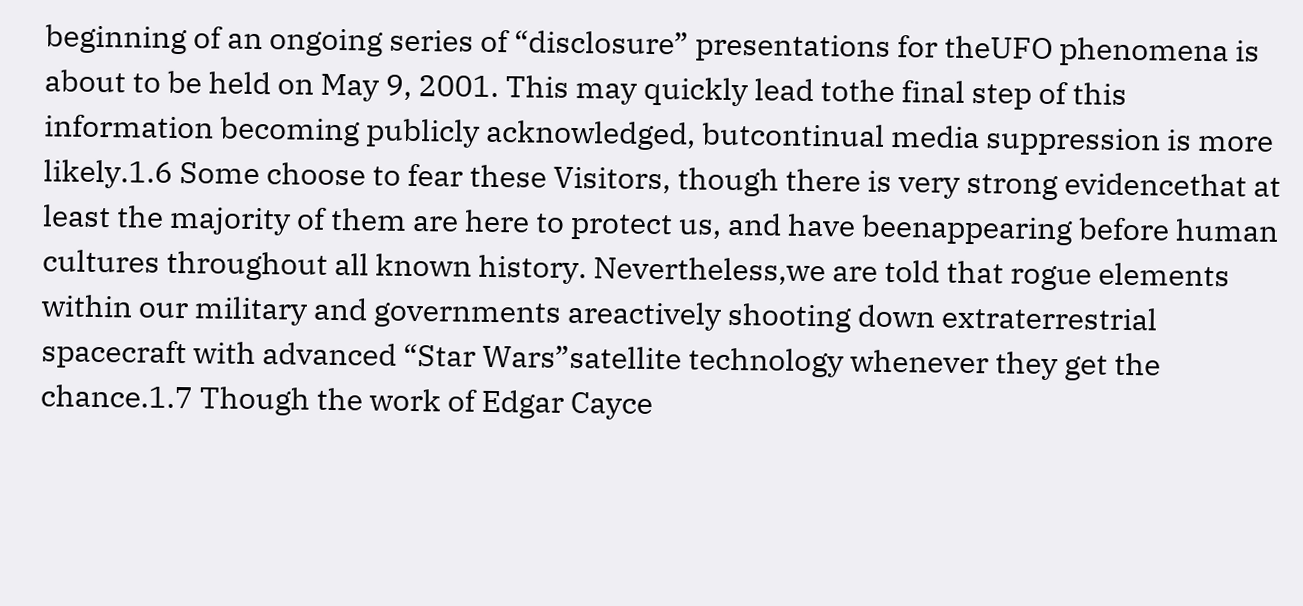beginning of an ongoing series of “disclosure” presentations for theUFO phenomena is about to be held on May 9, 2001. This may quickly lead tothe final step of this information becoming publicly acknowledged, butcontinual media suppression is more likely.1.6 Some choose to fear these Visitors, though there is very strong evidencethat at least the majority of them are here to protect us, and have beenappearing before human cultures throughout all known history. Nevertheless,we are told that rogue elements within our military and governments areactively shooting down extraterrestrial spacecraft with advanced “Star Wars”satellite technology whenever they get the chance.1.7 Though the work of Edgar Cayce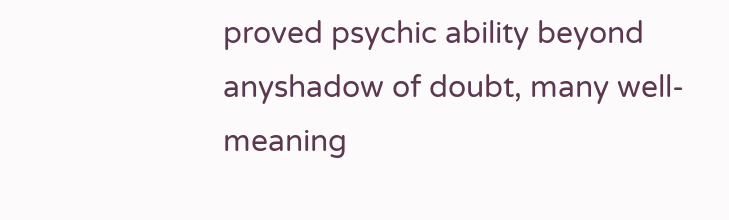proved psychic ability beyond anyshadow of doubt, many well-meaning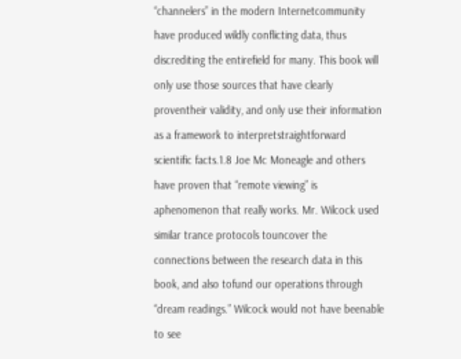“channelers” in the modern Internetcommunity have produced wildly conflicting data, thus discrediting the entirefield for many. This book will only use those sources that have clearly proventheir validity, and only use their information as a framework to interpretstraightforward scientific facts.1.8 Joe Mc Moneagle and others have proven that “remote viewing” is aphenomenon that really works. Mr. Wilcock used similar trance protocols touncover the connections between the research data in this book, and also tofund our operations through “dream readings.” Wilcock would not have beenable to see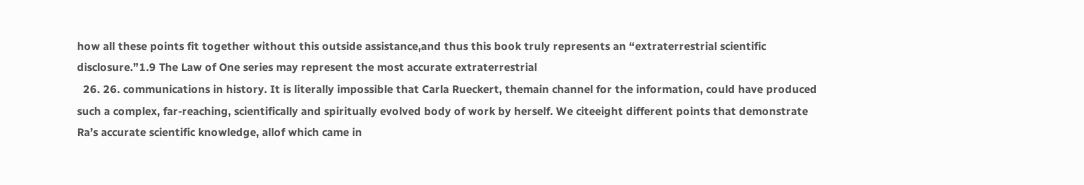how all these points fit together without this outside assistance,and thus this book truly represents an “extraterrestrial scientific disclosure.”1.9 The Law of One series may represent the most accurate extraterrestrial
  26. 26. communications in history. It is literally impossible that Carla Rueckert, themain channel for the information, could have produced such a complex, far-reaching, scientifically and spiritually evolved body of work by herself. We citeeight different points that demonstrate Ra’s accurate scientific knowledge, allof which came in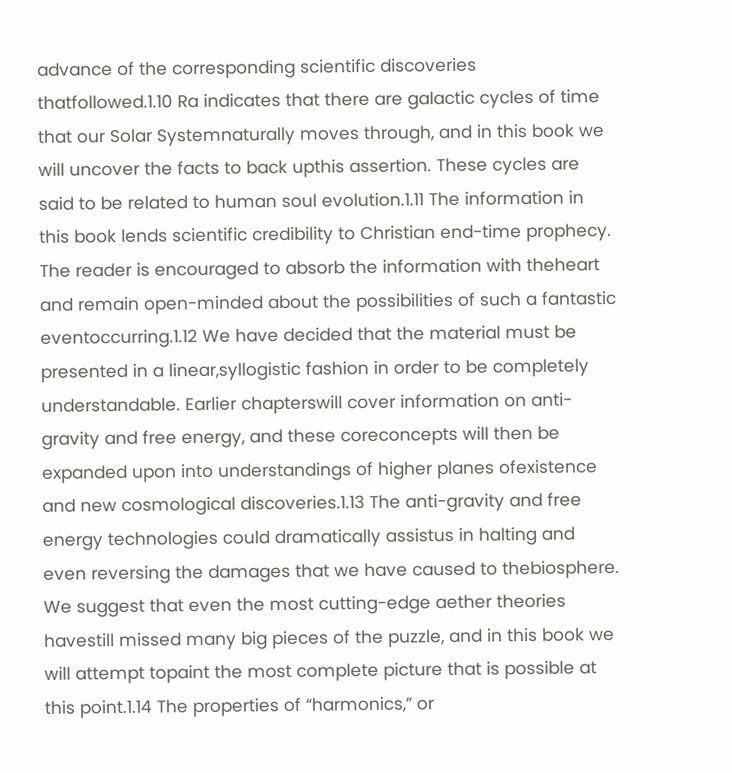advance of the corresponding scientific discoveries thatfollowed.1.10 Ra indicates that there are galactic cycles of time that our Solar Systemnaturally moves through, and in this book we will uncover the facts to back upthis assertion. These cycles are said to be related to human soul evolution.1.11 The information in this book lends scientific credibility to Christian end-time prophecy. The reader is encouraged to absorb the information with theheart and remain open-minded about the possibilities of such a fantastic eventoccurring.1.12 We have decided that the material must be presented in a linear,syllogistic fashion in order to be completely understandable. Earlier chapterswill cover information on anti-gravity and free energy, and these coreconcepts will then be expanded upon into understandings of higher planes ofexistence and new cosmological discoveries.1.13 The anti-gravity and free energy technologies could dramatically assistus in halting and even reversing the damages that we have caused to thebiosphere. We suggest that even the most cutting-edge aether theories havestill missed many big pieces of the puzzle, and in this book we will attempt topaint the most complete picture that is possible at this point.1.14 The properties of “harmonics,” or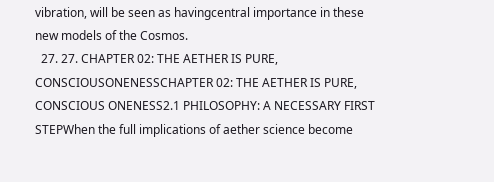vibration, will be seen as havingcentral importance in these new models of the Cosmos.
  27. 27. CHAPTER 02: THE AETHER IS PURE, CONSCIOUSONENESSCHAPTER 02: THE AETHER IS PURE, CONSCIOUS ONENESS2.1 PHILOSOPHY: A NECESSARY FIRST STEPWhen the full implications of aether science become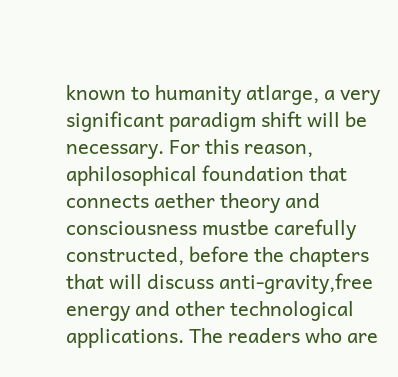known to humanity atlarge, a very significant paradigm shift will be necessary. For this reason, aphilosophical foundation that connects aether theory and consciousness mustbe carefully constructed, before the chapters that will discuss anti-gravity,free energy and other technological applications. The readers who are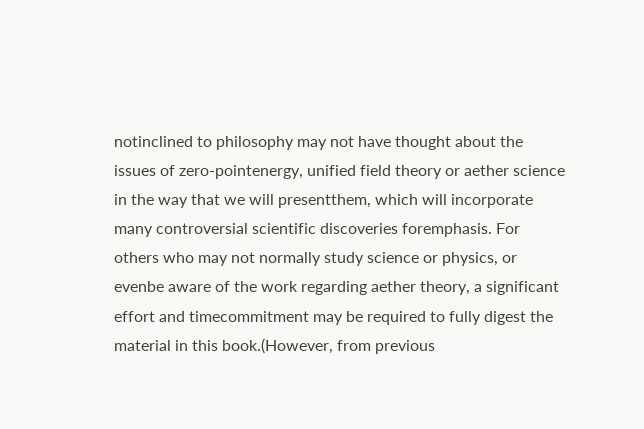notinclined to philosophy may not have thought about the issues of zero-pointenergy, unified field theory or aether science in the way that we will presentthem, which will incorporate many controversial scientific discoveries foremphasis. For others who may not normally study science or physics, or evenbe aware of the work regarding aether theory, a significant effort and timecommitment may be required to fully digest the material in this book.(However, from previous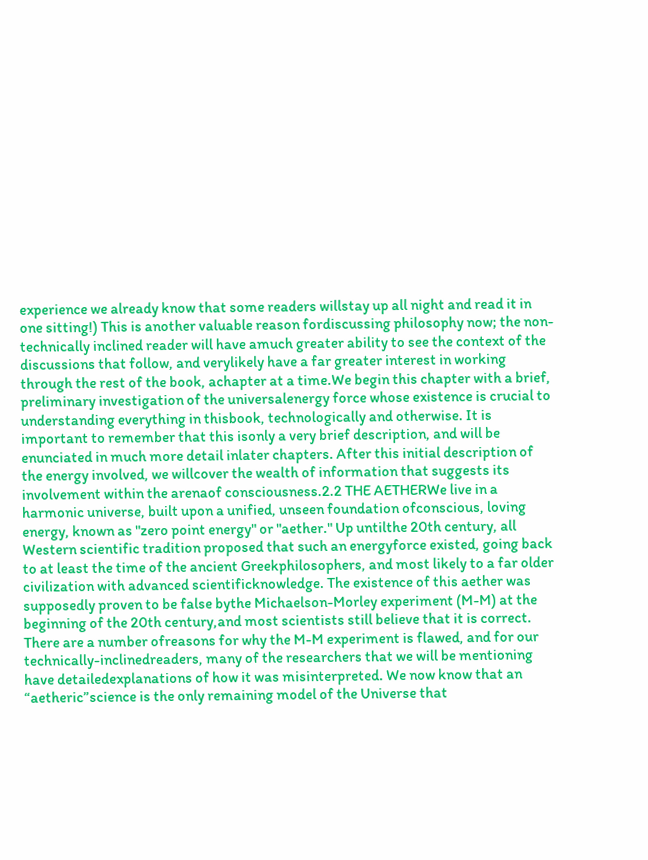experience we already know that some readers willstay up all night and read it in one sitting!) This is another valuable reason fordiscussing philosophy now; the non-technically inclined reader will have amuch greater ability to see the context of the discussions that follow, and verylikely have a far greater interest in working through the rest of the book, achapter at a time.We begin this chapter with a brief, preliminary investigation of the universalenergy force whose existence is crucial to understanding everything in thisbook, technologically and otherwise. It is important to remember that this isonly a very brief description, and will be enunciated in much more detail inlater chapters. After this initial description of the energy involved, we willcover the wealth of information that suggests its involvement within the arenaof consciousness.2.2 THE AETHERWe live in a harmonic universe, built upon a unified, unseen foundation ofconscious, loving energy, known as "zero point energy" or "aether." Up untilthe 20th century, all Western scientific tradition proposed that such an energyforce existed, going back to at least the time of the ancient Greekphilosophers, and most likely to a far older civilization with advanced scientificknowledge. The existence of this aether was supposedly proven to be false bythe Michaelson-Morley experiment (M-M) at the beginning of the 20th century,and most scientists still believe that it is correct. There are a number ofreasons for why the M-M experiment is flawed, and for our technically-inclinedreaders, many of the researchers that we will be mentioning have detailedexplanations of how it was misinterpreted. We now know that an “aetheric”science is the only remaining model of the Universe that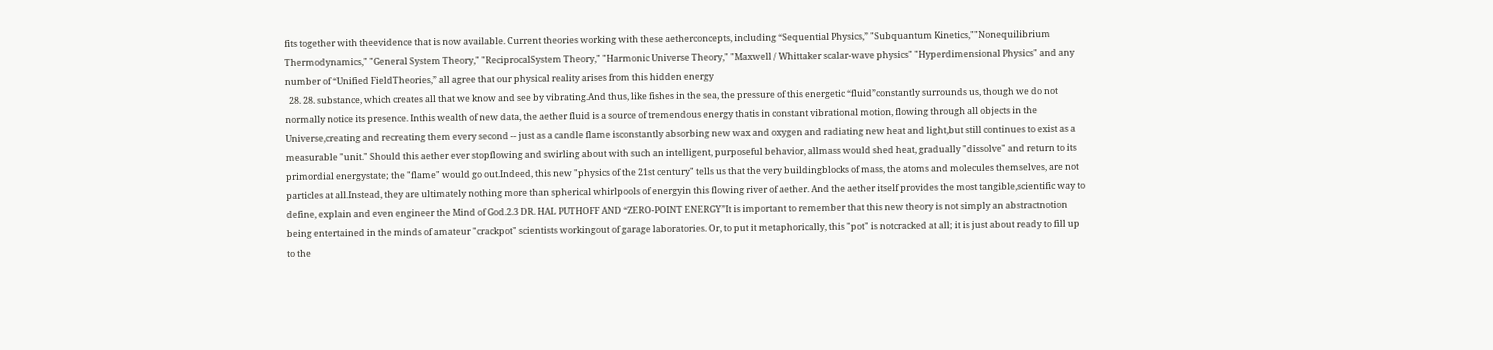fits together with theevidence that is now available. Current theories working with these aetherconcepts, including “Sequential Physics,” "Subquantum Kinetics,""Nonequilibrium Thermodynamics," "General System Theory," "ReciprocalSystem Theory," "Harmonic Universe Theory," "Maxwell / Whittaker scalar-wave physics" "Hyperdimensional Physics" and any number of “Unified FieldTheories,” all agree that our physical reality arises from this hidden energy
  28. 28. substance, which creates all that we know and see by vibrating.And thus, like fishes in the sea, the pressure of this energetic “fluid”constantly surrounds us, though we do not normally notice its presence. Inthis wealth of new data, the aether fluid is a source of tremendous energy thatis in constant vibrational motion, flowing through all objects in the Universe,creating and recreating them every second -- just as a candle flame isconstantly absorbing new wax and oxygen and radiating new heat and light,but still continues to exist as a measurable "unit." Should this aether ever stopflowing and swirling about with such an intelligent, purposeful behavior, allmass would shed heat, gradually "dissolve" and return to its primordial energystate; the "flame" would go out.Indeed, this new "physics of the 21st century" tells us that the very buildingblocks of mass, the atoms and molecules themselves, are not particles at all.Instead, they are ultimately nothing more than spherical whirlpools of energyin this flowing river of aether. And the aether itself provides the most tangible,scientific way to define, explain and even engineer the Mind of God.2.3 DR. HAL PUTHOFF AND “ZERO-POINT ENERGY”It is important to remember that this new theory is not simply an abstractnotion being entertained in the minds of amateur "crackpot" scientists workingout of garage laboratories. Or, to put it metaphorically, this "pot" is notcracked at all; it is just about ready to fill up to the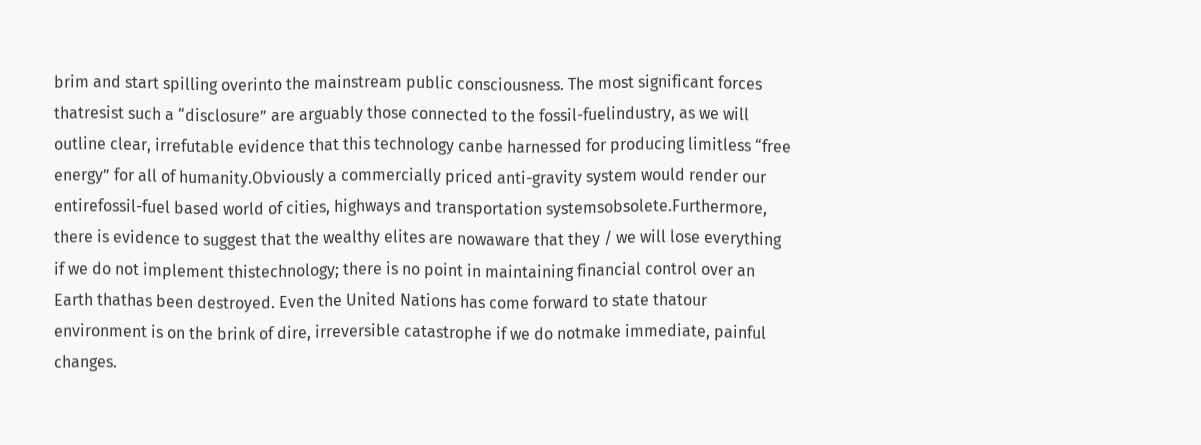brim and start spilling overinto the mainstream public consciousness. The most significant forces thatresist such a “disclosure” are arguably those connected to the fossil-fuelindustry, as we will outline clear, irrefutable evidence that this technology canbe harnessed for producing limitless “free energy” for all of humanity.Obviously a commercially priced anti-gravity system would render our entirefossil-fuel based world of cities, highways and transportation systemsobsolete.Furthermore, there is evidence to suggest that the wealthy elites are nowaware that they / we will lose everything if we do not implement thistechnology; there is no point in maintaining financial control over an Earth thathas been destroyed. Even the United Nations has come forward to state thatour environment is on the brink of dire, irreversible catastrophe if we do notmake immediate, painful changes.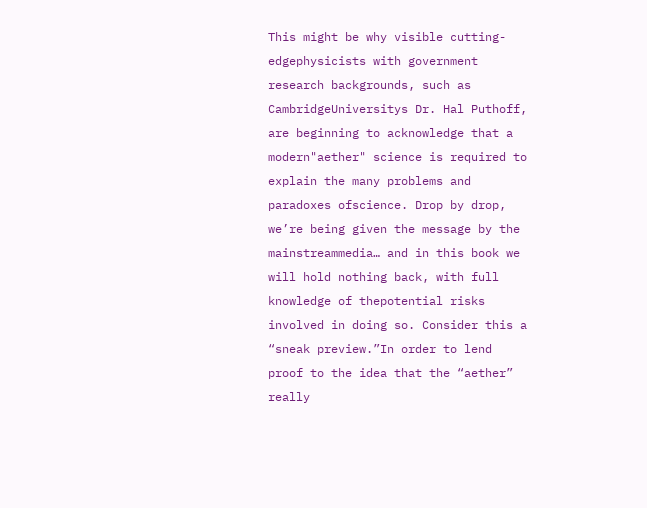This might be why visible cutting-edgephysicists with government research backgrounds, such as CambridgeUniversitys Dr. Hal Puthoff, are beginning to acknowledge that a modern"aether" science is required to explain the many problems and paradoxes ofscience. Drop by drop, we’re being given the message by the mainstreammedia… and in this book we will hold nothing back, with full knowledge of thepotential risks involved in doing so. Consider this a “sneak preview.”In order to lend proof to the idea that the “aether” really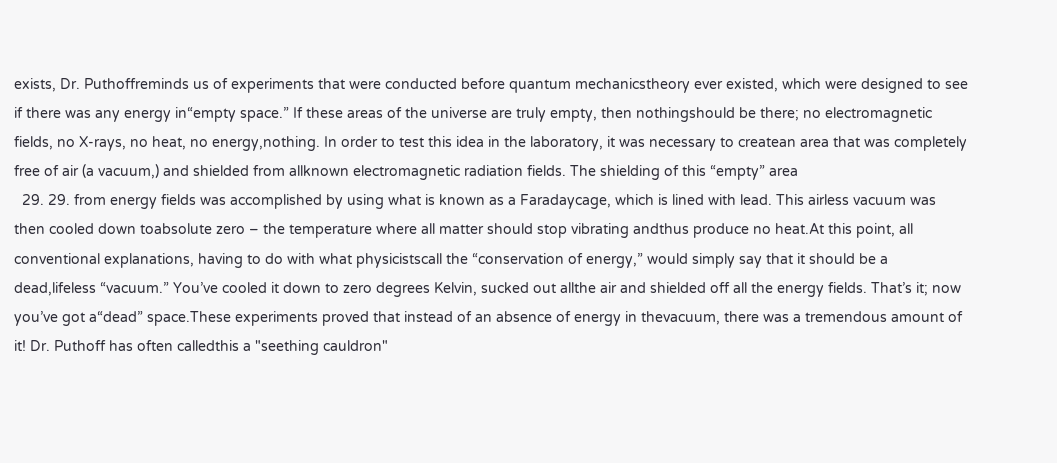exists, Dr. Puthoffreminds us of experiments that were conducted before quantum mechanicstheory ever existed, which were designed to see if there was any energy in“empty space.” If these areas of the universe are truly empty, then nothingshould be there; no electromagnetic fields, no X-rays, no heat, no energy,nothing. In order to test this idea in the laboratory, it was necessary to createan area that was completely free of air (a vacuum,) and shielded from allknown electromagnetic radiation fields. The shielding of this “empty” area
  29. 29. from energy fields was accomplished by using what is known as a Faradaycage, which is lined with lead. This airless vacuum was then cooled down toabsolute zero – the temperature where all matter should stop vibrating andthus produce no heat.At this point, all conventional explanations, having to do with what physicistscall the “conservation of energy,” would simply say that it should be a dead,lifeless “vacuum.” You’ve cooled it down to zero degrees Kelvin, sucked out allthe air and shielded off all the energy fields. That’s it; now you’ve got a“dead” space.These experiments proved that instead of an absence of energy in thevacuum, there was a tremendous amount of it! Dr. Puthoff has often calledthis a "seething cauldron"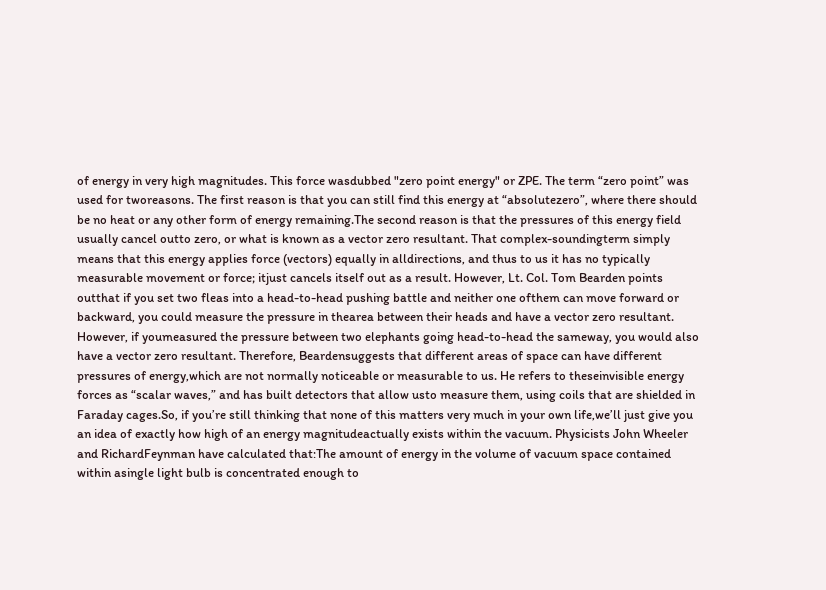of energy in very high magnitudes. This force wasdubbed "zero point energy" or ZPE. The term “zero point” was used for tworeasons. The first reason is that you can still find this energy at “absolutezero”, where there should be no heat or any other form of energy remaining.The second reason is that the pressures of this energy field usually cancel outto zero, or what is known as a vector zero resultant. That complex-soundingterm simply means that this energy applies force (vectors) equally in alldirections, and thus to us it has no typically measurable movement or force; itjust cancels itself out as a result. However, Lt. Col. Tom Bearden points outthat if you set two fleas into a head-to-head pushing battle and neither one ofthem can move forward or backward, you could measure the pressure in thearea between their heads and have a vector zero resultant. However, if youmeasured the pressure between two elephants going head-to-head the sameway, you would also have a vector zero resultant. Therefore, Beardensuggests that different areas of space can have different pressures of energy,which are not normally noticeable or measurable to us. He refers to theseinvisible energy forces as “scalar waves,” and has built detectors that allow usto measure them, using coils that are shielded in Faraday cages.So, if you’re still thinking that none of this matters very much in your own life,we’ll just give you an idea of exactly how high of an energy magnitudeactually exists within the vacuum. Physicists John Wheeler and RichardFeynman have calculated that:The amount of energy in the volume of vacuum space contained within asingle light bulb is concentrated enough to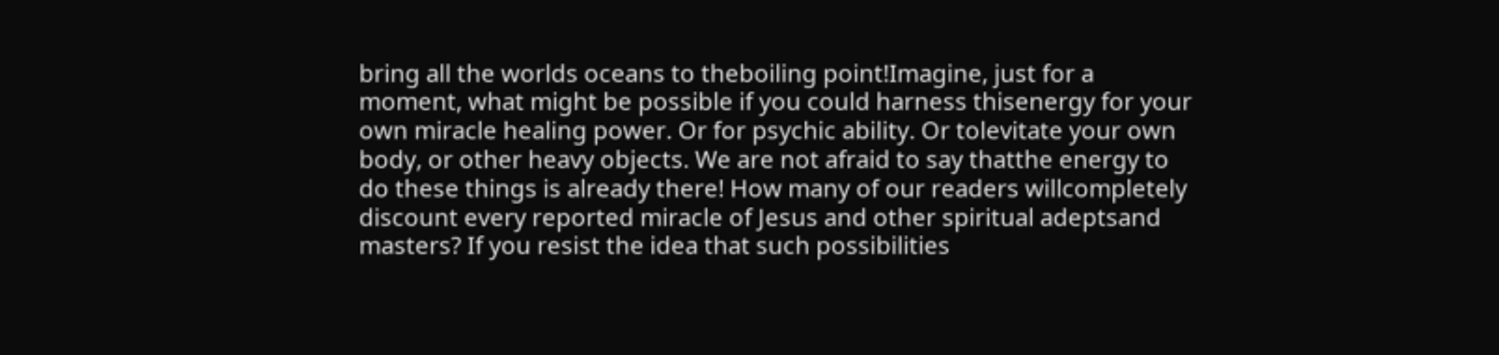bring all the worlds oceans to theboiling point!Imagine, just for a moment, what might be possible if you could harness thisenergy for your own miracle healing power. Or for psychic ability. Or tolevitate your own body, or other heavy objects. We are not afraid to say thatthe energy to do these things is already there! How many of our readers willcompletely discount every reported miracle of Jesus and other spiritual adeptsand masters? If you resist the idea that such possibilities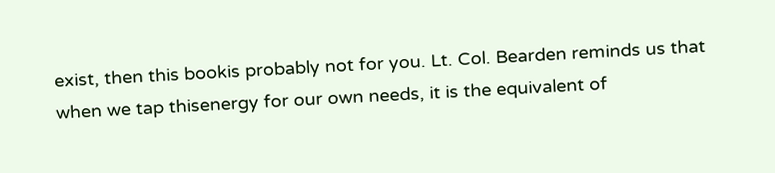exist, then this bookis probably not for you. Lt. Col. Bearden reminds us that when we tap thisenergy for our own needs, it is the equivalent of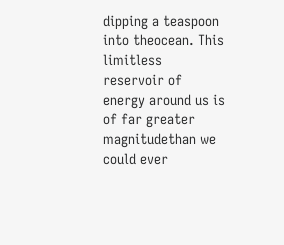dipping a teaspoon into theocean. This limitless reservoir of energy around us is of far greater magnitudethan we could ever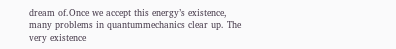dream of.Once we accept this energy’s existence, many problems in quantummechanics clear up. The very existence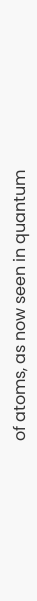of atoms, as now seen in quantum